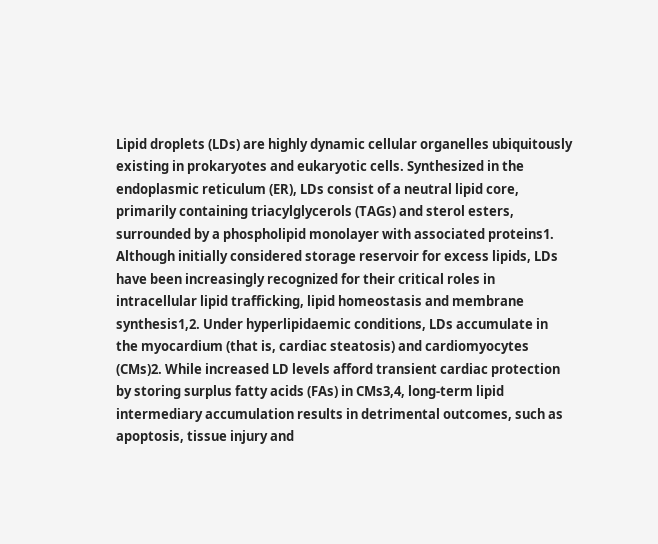Lipid droplets (LDs) are highly dynamic cellular organelles ubiquitously existing in prokaryotes and eukaryotic cells. Synthesized in the endoplasmic reticulum (ER), LDs consist of a neutral lipid core, primarily containing triacylglycerols (TAGs) and sterol esters, surrounded by a phospholipid monolayer with associated proteins1. Although initially considered storage reservoir for excess lipids, LDs have been increasingly recognized for their critical roles in intracellular lipid trafficking, lipid homeostasis and membrane synthesis1,2. Under hyperlipidaemic conditions, LDs accumulate in the myocardium (that is, cardiac steatosis) and cardiomyocytes (CMs)2. While increased LD levels afford transient cardiac protection by storing surplus fatty acids (FAs) in CMs3,4, long-term lipid intermediary accumulation results in detrimental outcomes, such as apoptosis, tissue injury and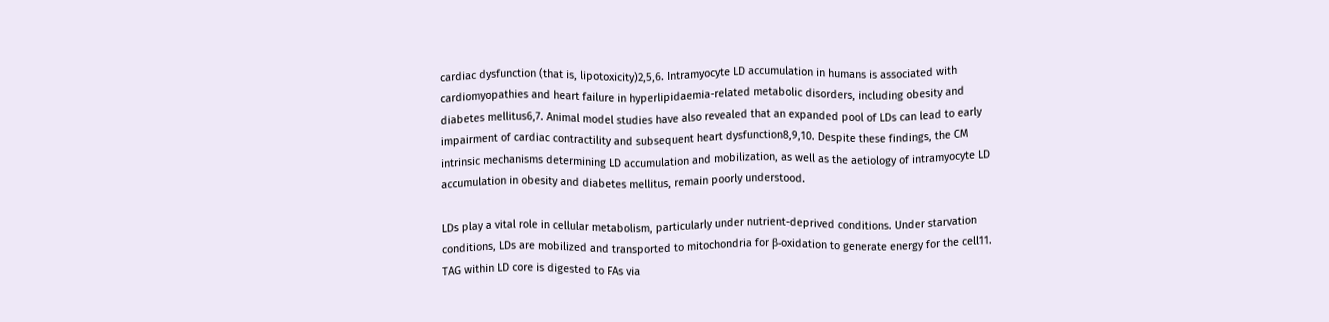cardiac dysfunction (that is, lipotoxicity)2,5,6. Intramyocyte LD accumulation in humans is associated with cardiomyopathies and heart failure in hyperlipidaemia-related metabolic disorders, including obesity and diabetes mellitus6,7. Animal model studies have also revealed that an expanded pool of LDs can lead to early impairment of cardiac contractility and subsequent heart dysfunction8,9,10. Despite these findings, the CM intrinsic mechanisms determining LD accumulation and mobilization, as well as the aetiology of intramyocyte LD accumulation in obesity and diabetes mellitus, remain poorly understood.

LDs play a vital role in cellular metabolism, particularly under nutrient-deprived conditions. Under starvation conditions, LDs are mobilized and transported to mitochondria for β-oxidation to generate energy for the cell11. TAG within LD core is digested to FAs via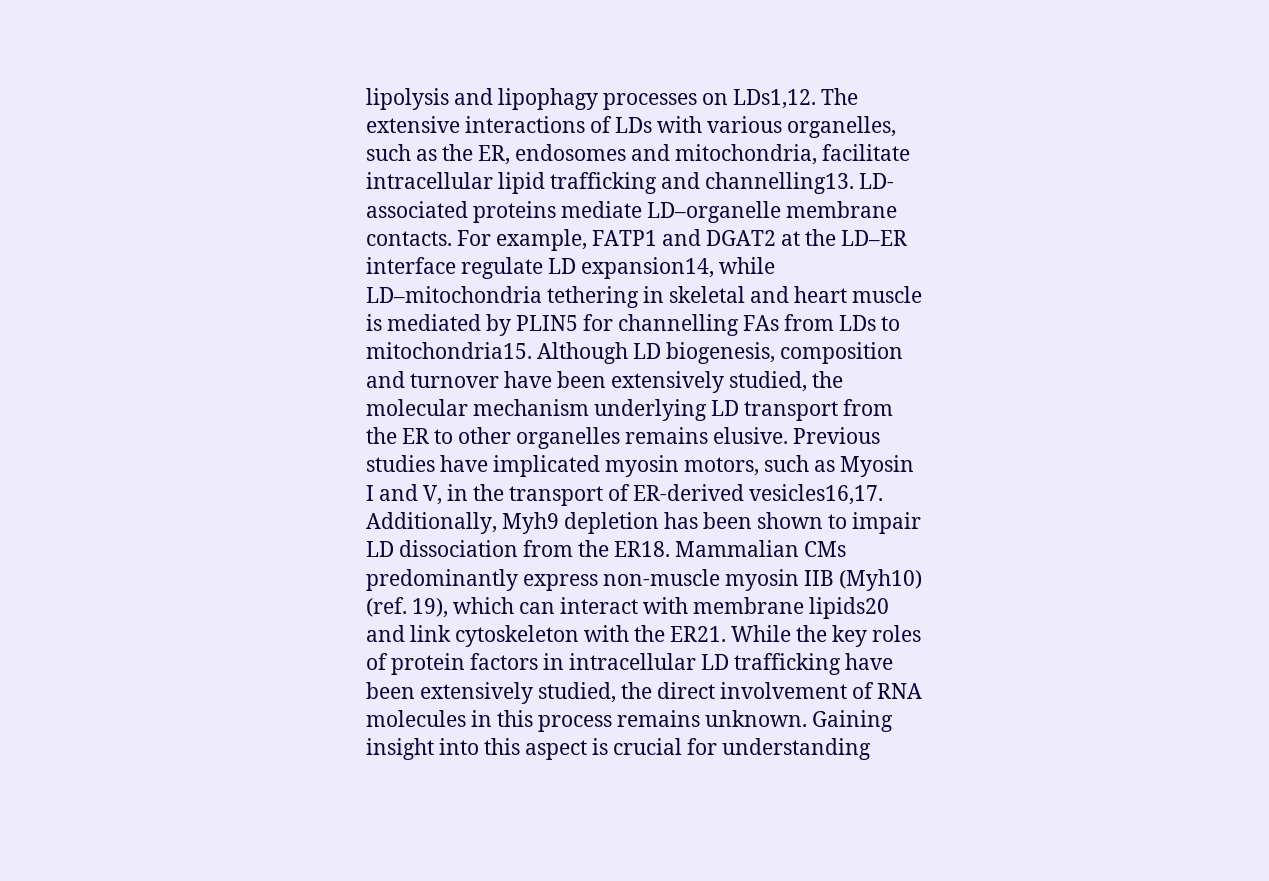lipolysis and lipophagy processes on LDs1,12. The extensive interactions of LDs with various organelles, such as the ER, endosomes and mitochondria, facilitate intracellular lipid trafficking and channelling13. LD-associated proteins mediate LD–organelle membrane contacts. For example, FATP1 and DGAT2 at the LD–ER interface regulate LD expansion14, while LD–mitochondria tethering in skeletal and heart muscle is mediated by PLIN5 for channelling FAs from LDs to mitochondria15. Although LD biogenesis, composition and turnover have been extensively studied, the molecular mechanism underlying LD transport from the ER to other organelles remains elusive. Previous studies have implicated myosin motors, such as Myosin I and V, in the transport of ER-derived vesicles16,17. Additionally, Myh9 depletion has been shown to impair LD dissociation from the ER18. Mammalian CMs predominantly express non-muscle myosin IIB (Myh10) (ref. 19), which can interact with membrane lipids20 and link cytoskeleton with the ER21. While the key roles of protein factors in intracellular LD trafficking have been extensively studied, the direct involvement of RNA molecules in this process remains unknown. Gaining insight into this aspect is crucial for understanding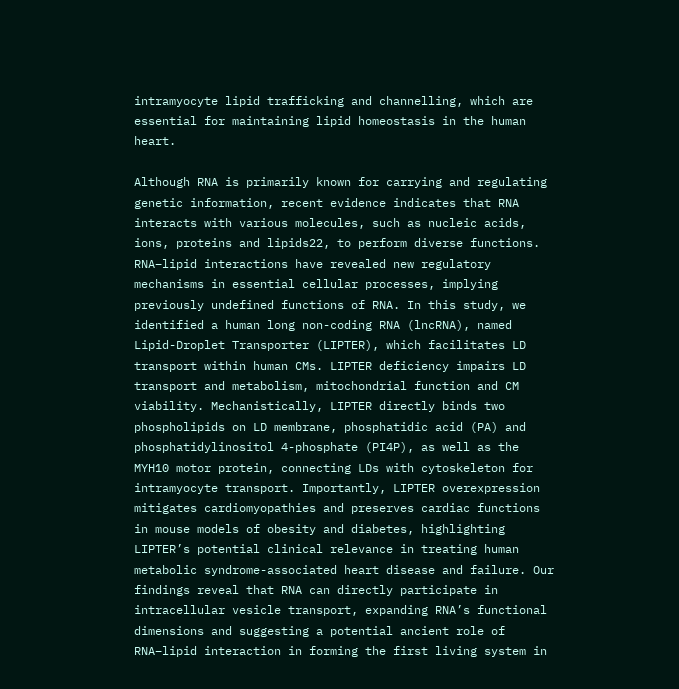intramyocyte lipid trafficking and channelling, which are essential for maintaining lipid homeostasis in the human heart.

Although RNA is primarily known for carrying and regulating genetic information, recent evidence indicates that RNA interacts with various molecules, such as nucleic acids, ions, proteins and lipids22, to perform diverse functions. RNA–lipid interactions have revealed new regulatory mechanisms in essential cellular processes, implying previously undefined functions of RNA. In this study, we identified a human long non-coding RNA (lncRNA), named Lipid-Droplet Transporter (LIPTER), which facilitates LD transport within human CMs. LIPTER deficiency impairs LD transport and metabolism, mitochondrial function and CM viability. Mechanistically, LIPTER directly binds two phospholipids on LD membrane, phosphatidic acid (PA) and phosphatidylinositol 4-phosphate (PI4P), as well as the MYH10 motor protein, connecting LDs with cytoskeleton for intramyocyte transport. Importantly, LIPTER overexpression mitigates cardiomyopathies and preserves cardiac functions in mouse models of obesity and diabetes, highlighting LIPTER’s potential clinical relevance in treating human metabolic syndrome-associated heart disease and failure. Our findings reveal that RNA can directly participate in intracellular vesicle transport, expanding RNA’s functional dimensions and suggesting a potential ancient role of RNA–lipid interaction in forming the first living system in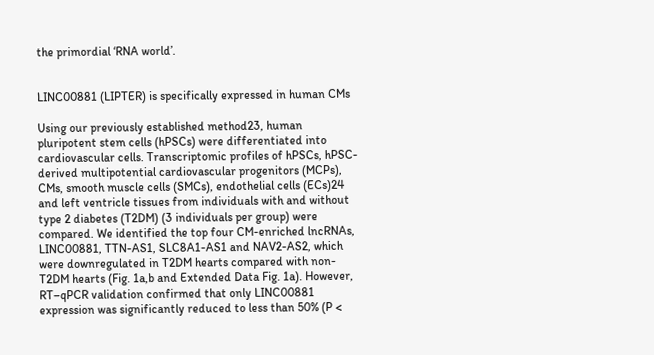the primordial ‘RNA world’.


LINC00881 (LIPTER) is specifically expressed in human CMs

Using our previously established method23, human pluripotent stem cells (hPSCs) were differentiated into cardiovascular cells. Transcriptomic profiles of hPSCs, hPSC-derived multipotential cardiovascular progenitors (MCPs), CMs, smooth muscle cells (SMCs), endothelial cells (ECs)24 and left ventricle tissues from individuals with and without type 2 diabetes (T2DM) (3 individuals per group) were compared. We identified the top four CM-enriched lncRNAs, LINC00881, TTN-AS1, SLC8A1-AS1 and NAV2-AS2, which were downregulated in T2DM hearts compared with non-T2DM hearts (Fig. 1a,b and Extended Data Fig. 1a). However, RT–qPCR validation confirmed that only LINC00881 expression was significantly reduced to less than 50% (P <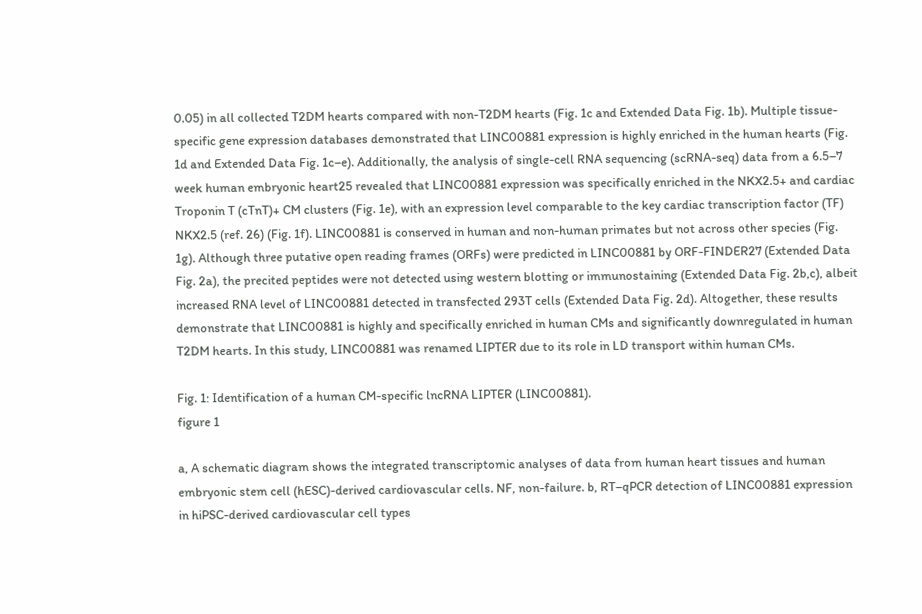0.05) in all collected T2DM hearts compared with non-T2DM hearts (Fig. 1c and Extended Data Fig. 1b). Multiple tissue-specific gene expression databases demonstrated that LINC00881 expression is highly enriched in the human hearts (Fig. 1d and Extended Data Fig. 1c–e). Additionally, the analysis of single-cell RNA sequencing (scRNA-seq) data from a 6.5–7 week human embryonic heart25 revealed that LINC00881 expression was specifically enriched in the NKX2.5+ and cardiac Troponin T (cTnT)+ CM clusters (Fig. 1e), with an expression level comparable to the key cardiac transcription factor (TF) NKX2.5 (ref. 26) (Fig. 1f). LINC00881 is conserved in human and non-human primates but not across other species (Fig. 1g). Although three putative open reading frames (ORFs) were predicted in LINC00881 by ORF-FINDER27 (Extended Data Fig. 2a), the precited peptides were not detected using western blotting or immunostaining (Extended Data Fig. 2b,c), albeit increased RNA level of LINC00881 detected in transfected 293T cells (Extended Data Fig. 2d). Altogether, these results demonstrate that LINC00881 is highly and specifically enriched in human CMs and significantly downregulated in human T2DM hearts. In this study, LINC00881 was renamed LIPTER due to its role in LD transport within human CMs.

Fig. 1: Identification of a human CM-specific lncRNA LIPTER (LINC00881).
figure 1

a, A schematic diagram shows the integrated transcriptomic analyses of data from human heart tissues and human embryonic stem cell (hESC)-derived cardiovascular cells. NF, non-failure. b, RT–qPCR detection of LINC00881 expression in hiPSC-derived cardiovascular cell types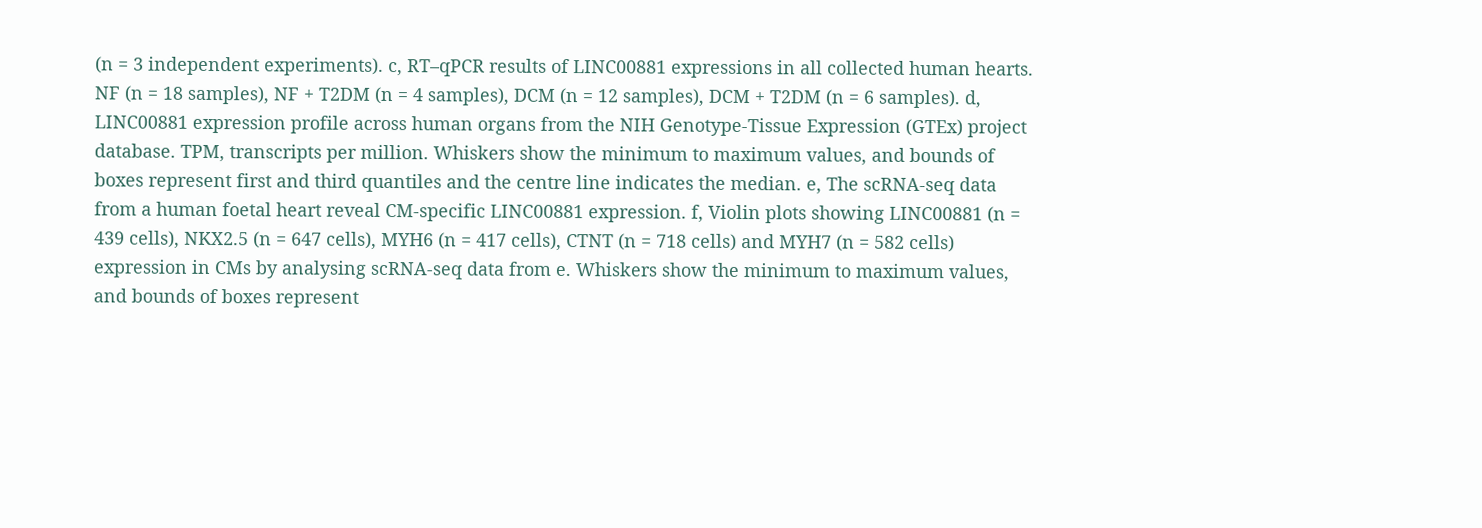(n = 3 independent experiments). c, RT–qPCR results of LINC00881 expressions in all collected human hearts. NF (n = 18 samples), NF + T2DM (n = 4 samples), DCM (n = 12 samples), DCM + T2DM (n = 6 samples). d, LINC00881 expression profile across human organs from the NIH Genotype-Tissue Expression (GTEx) project database. TPM, transcripts per million. Whiskers show the minimum to maximum values, and bounds of boxes represent first and third quantiles and the centre line indicates the median. e, The scRNA-seq data from a human foetal heart reveal CM-specific LINC00881 expression. f, Violin plots showing LINC00881 (n = 439 cells), NKX2.5 (n = 647 cells), MYH6 (n = 417 cells), CTNT (n = 718 cells) and MYH7 (n = 582 cells) expression in CMs by analysing scRNA-seq data from e. Whiskers show the minimum to maximum values, and bounds of boxes represent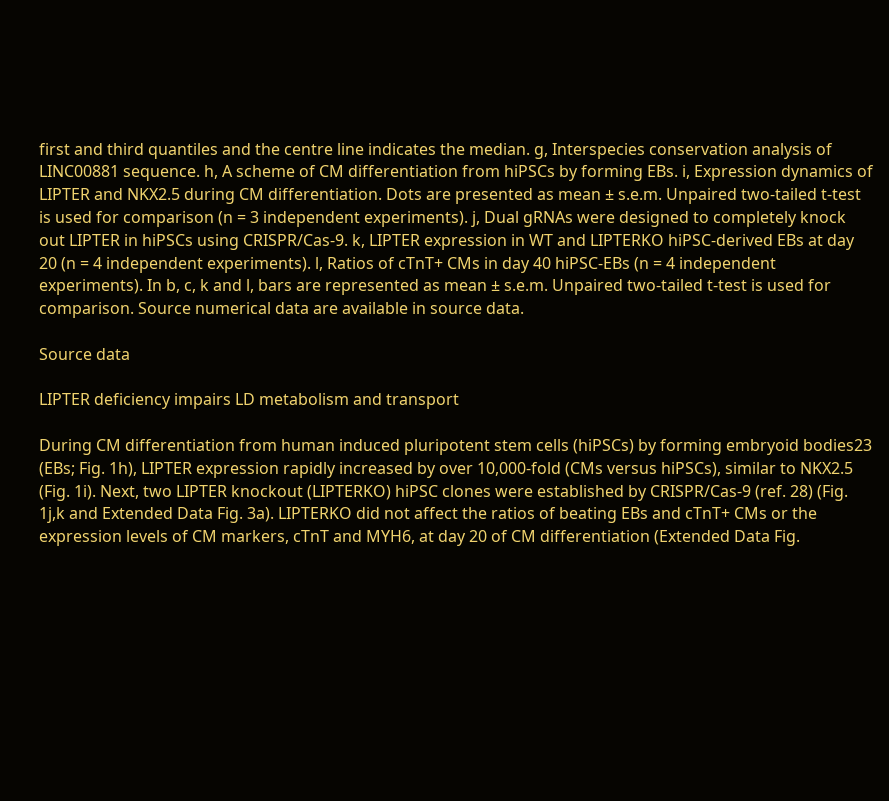first and third quantiles and the centre line indicates the median. g, Interspecies conservation analysis of LINC00881 sequence. h, A scheme of CM differentiation from hiPSCs by forming EBs. i, Expression dynamics of LIPTER and NKX2.5 during CM differentiation. Dots are presented as mean ± s.e.m. Unpaired two-tailed t-test is used for comparison (n = 3 independent experiments). j, Dual gRNAs were designed to completely knock out LIPTER in hiPSCs using CRISPR/Cas-9. k, LIPTER expression in WT and LIPTERKO hiPSC-derived EBs at day 20 (n = 4 independent experiments). l, Ratios of cTnT+ CMs in day 40 hiPSC-EBs (n = 4 independent experiments). In b, c, k and l, bars are represented as mean ± s.e.m. Unpaired two-tailed t-test is used for comparison. Source numerical data are available in source data.

Source data

LIPTER deficiency impairs LD metabolism and transport

During CM differentiation from human induced pluripotent stem cells (hiPSCs) by forming embryoid bodies23 (EBs; Fig. 1h), LIPTER expression rapidly increased by over 10,000-fold (CMs versus hiPSCs), similar to NKX2.5 (Fig. 1i). Next, two LIPTER knockout (LIPTERKO) hiPSC clones were established by CRISPR/Cas-9 (ref. 28) (Fig. 1j,k and Extended Data Fig. 3a). LIPTERKO did not affect the ratios of beating EBs and cTnT+ CMs or the expression levels of CM markers, cTnT and MYH6, at day 20 of CM differentiation (Extended Data Fig.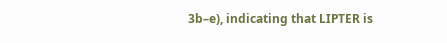3b–e), indicating that LIPTER is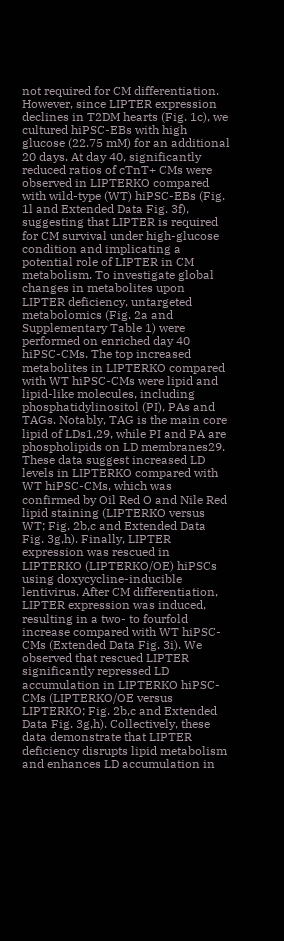not required for CM differentiation. However, since LIPTER expression declines in T2DM hearts (Fig. 1c), we cultured hiPSC-EBs with high glucose (22.75 mM) for an additional 20 days. At day 40, significantly reduced ratios of cTnT+ CMs were observed in LIPTERKO compared with wild-type (WT) hiPSC-EBs (Fig. 1l and Extended Data Fig. 3f), suggesting that LIPTER is required for CM survival under high-glucose condition and implicating a potential role of LIPTER in CM metabolism. To investigate global changes in metabolites upon LIPTER deficiency, untargeted metabolomics (Fig. 2a and Supplementary Table 1) were performed on enriched day 40 hiPSC-CMs. The top increased metabolites in LIPTERKO compared with WT hiPSC-CMs were lipid and lipid-like molecules, including phosphatidylinositol (PI), PAs and TAGs. Notably, TAG is the main core lipid of LDs1,29, while PI and PA are phospholipids on LD membranes29. These data suggest increased LD levels in LIPTERKO compared with WT hiPSC-CMs, which was confirmed by Oil Red O and Nile Red lipid staining (LIPTERKO versus WT; Fig. 2b,c and Extended Data Fig. 3g,h). Finally, LIPTER expression was rescued in LIPTERKO (LIPTERKO/OE) hiPSCs using doxycycline-inducible lentivirus. After CM differentiation, LIPTER expression was induced, resulting in a two- to fourfold increase compared with WT hiPSC-CMs (Extended Data Fig. 3i). We observed that rescued LIPTER significantly repressed LD accumulation in LIPTERKO hiPSC-CMs (LIPTERKO/OE versus LIPTERKO; Fig. 2b,c and Extended Data Fig. 3g,h). Collectively, these data demonstrate that LIPTER deficiency disrupts lipid metabolism and enhances LD accumulation in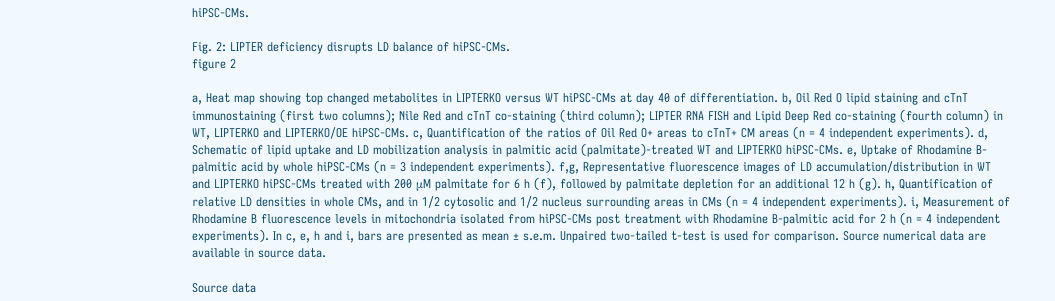hiPSC-CMs.

Fig. 2: LIPTER deficiency disrupts LD balance of hiPSC-CMs.
figure 2

a, Heat map showing top changed metabolites in LIPTERKO versus WT hiPSC-CMs at day 40 of differentiation. b, Oil Red O lipid staining and cTnT immunostaining (first two columns); Nile Red and cTnT co-staining (third column); LIPTER RNA FISH and Lipid Deep Red co-staining (fourth column) in WT, LIPTERKO and LIPTERKO/OE hiPSC-CMs. c, Quantification of the ratios of Oil Red O+ areas to cTnT+ CM areas (n = 4 independent experiments). d, Schematic of lipid uptake and LD mobilization analysis in palmitic acid (palmitate)-treated WT and LIPTERKO hiPSC-CMs. e, Uptake of Rhodamine B-palmitic acid by whole hiPSC-CMs (n = 3 independent experiments). f,g, Representative fluorescence images of LD accumulation/distribution in WT and LIPTERKO hiPSC-CMs treated with 200 μM palmitate for 6 h (f), followed by palmitate depletion for an additional 12 h (g). h, Quantification of relative LD densities in whole CMs, and in 1/2 cytosolic and 1/2 nucleus surrounding areas in CMs (n = 4 independent experiments). i, Measurement of Rhodamine B fluorescence levels in mitochondria isolated from hiPSC-CMs post treatment with Rhodamine B-palmitic acid for 2 h (n = 4 independent experiments). In c, e, h and i, bars are presented as mean ± s.e.m. Unpaired two-tailed t-test is used for comparison. Source numerical data are available in source data.

Source data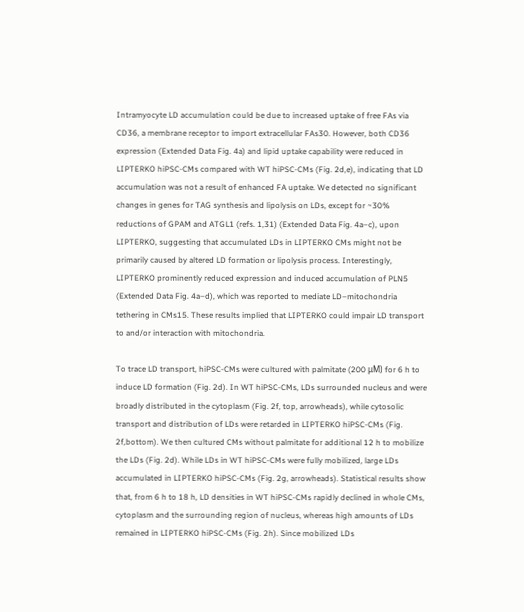Intramyocyte LD accumulation could be due to increased uptake of free FAs via CD36, a membrane receptor to import extracellular FAs30. However, both CD36 expression (Extended Data Fig. 4a) and lipid uptake capability were reduced in LIPTERKO hiPSC-CMs compared with WT hiPSC-CMs (Fig. 2d,e), indicating that LD accumulation was not a result of enhanced FA uptake. We detected no significant changes in genes for TAG synthesis and lipolysis on LDs, except for ~30% reductions of GPAM and ATGL1 (refs. 1,31) (Extended Data Fig. 4a–c), upon LIPTERKO, suggesting that accumulated LDs in LIPTERKO CMs might not be primarily caused by altered LD formation or lipolysis process. Interestingly, LIPTERKO prominently reduced expression and induced accumulation of PLN5 (Extended Data Fig. 4a–d), which was reported to mediate LD–mitochondria tethering in CMs15. These results implied that LIPTERKO could impair LD transport to and/or interaction with mitochondria.

To trace LD transport, hiPSC-CMs were cultured with palmitate (200 μM) for 6 h to induce LD formation (Fig. 2d). In WT hiPSC-CMs, LDs surrounded nucleus and were broadly distributed in the cytoplasm (Fig. 2f, top, arrowheads), while cytosolic transport and distribution of LDs were retarded in LIPTERKO hiPSC-CMs (Fig. 2f,bottom). We then cultured CMs without palmitate for additional 12 h to mobilize the LDs (Fig. 2d). While LDs in WT hiPSC-CMs were fully mobilized, large LDs accumulated in LIPTERKO hiPSC-CMs (Fig. 2g, arrowheads). Statistical results show that, from 6 h to 18 h, LD densities in WT hiPSC-CMs rapidly declined in whole CMs, cytoplasm and the surrounding region of nucleus, whereas high amounts of LDs remained in LIPTERKO hiPSC-CMs (Fig. 2h). Since mobilized LDs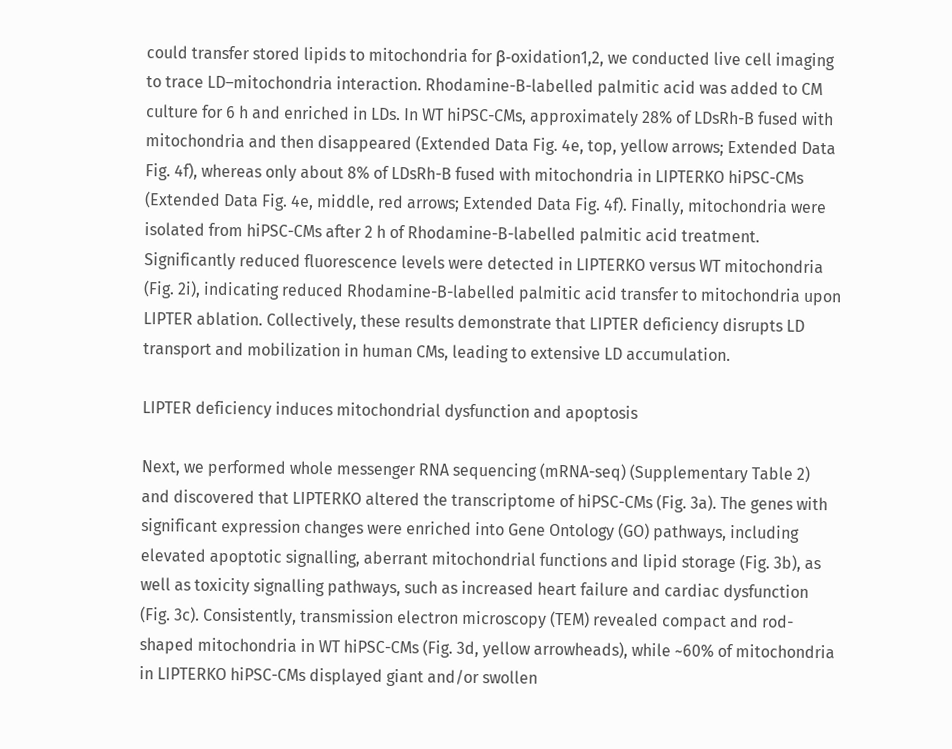could transfer stored lipids to mitochondria for β-oxidation1,2, we conducted live cell imaging to trace LD–mitochondria interaction. Rhodamine-B-labelled palmitic acid was added to CM culture for 6 h and enriched in LDs. In WT hiPSC-CMs, approximately 28% of LDsRh-B fused with mitochondria and then disappeared (Extended Data Fig. 4e, top, yellow arrows; Extended Data Fig. 4f), whereas only about 8% of LDsRh-B fused with mitochondria in LIPTERKO hiPSC-CMs (Extended Data Fig. 4e, middle, red arrows; Extended Data Fig. 4f). Finally, mitochondria were isolated from hiPSC-CMs after 2 h of Rhodamine-B-labelled palmitic acid treatment. Significantly reduced fluorescence levels were detected in LIPTERKO versus WT mitochondria (Fig. 2i), indicating reduced Rhodamine-B-labelled palmitic acid transfer to mitochondria upon LIPTER ablation. Collectively, these results demonstrate that LIPTER deficiency disrupts LD transport and mobilization in human CMs, leading to extensive LD accumulation.

LIPTER deficiency induces mitochondrial dysfunction and apoptosis

Next, we performed whole messenger RNA sequencing (mRNA-seq) (Supplementary Table 2) and discovered that LIPTERKO altered the transcriptome of hiPSC-CMs (Fig. 3a). The genes with significant expression changes were enriched into Gene Ontology (GO) pathways, including elevated apoptotic signalling, aberrant mitochondrial functions and lipid storage (Fig. 3b), as well as toxicity signalling pathways, such as increased heart failure and cardiac dysfunction (Fig. 3c). Consistently, transmission electron microscopy (TEM) revealed compact and rod-shaped mitochondria in WT hiPSC-CMs (Fig. 3d, yellow arrowheads), while ~60% of mitochondria in LIPTERKO hiPSC-CMs displayed giant and/or swollen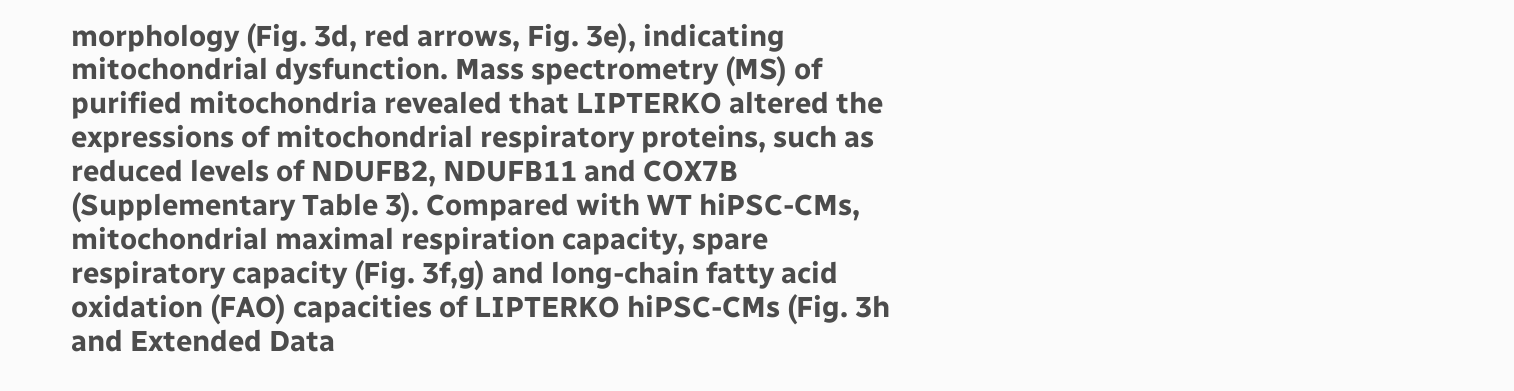morphology (Fig. 3d, red arrows, Fig. 3e), indicating mitochondrial dysfunction. Mass spectrometry (MS) of purified mitochondria revealed that LIPTERKO altered the expressions of mitochondrial respiratory proteins, such as reduced levels of NDUFB2, NDUFB11 and COX7B (Supplementary Table 3). Compared with WT hiPSC-CMs, mitochondrial maximal respiration capacity, spare respiratory capacity (Fig. 3f,g) and long-chain fatty acid oxidation (FAO) capacities of LIPTERKO hiPSC-CMs (Fig. 3h and Extended Data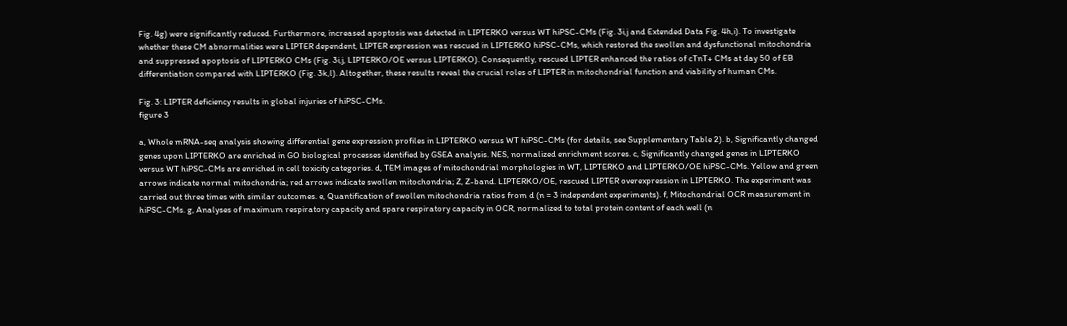Fig. 4g) were significantly reduced. Furthermore, increased apoptosis was detected in LIPTERKO versus WT hiPSC-CMs (Fig. 3i,j and Extended Data Fig. 4h,i). To investigate whether these CM abnormalities were LIPTER dependent, LIPTER expression was rescued in LIPTERKO hiPSC-CMs, which restored the swollen and dysfunctional mitochondria and suppressed apoptosis of LIPTERKO CMs (Fig. 3i,j, LIPTERKO/OE versus LIPTERKO). Consequently, rescued LIPTER enhanced the ratios of cTnT+ CMs at day 50 of EB differentiation compared with LIPTERKO (Fig. 3k,l). Altogether, these results reveal the crucial roles of LIPTER in mitochondrial function and viability of human CMs.

Fig. 3: LIPTER deficiency results in global injuries of hiPSC-CMs.
figure 3

a, Whole mRNA-seq analysis showing differential gene expression profiles in LIPTERKO versus WT hiPSC-CMs (for details, see Supplementary Table 2). b, Significantly changed genes upon LIPTERKO are enriched in GO biological processes identified by GSEA analysis. NES, normalized enrichment scores. c, Significantly changed genes in LIPTERKO versus WT hiPSC-CMs are enriched in cell toxicity categories. d, TEM images of mitochondrial morphologies in WT, LIPTERKO and LIPTERKO/OE hiPSC-CMs. Yellow and green arrows indicate normal mitochondria; red arrows indicate swollen mitochondria; Z, Z-band. LIPTERKO/OE, rescued LIPTER overexpression in LIPTERKO. The experiment was carried out three times with similar outcomes. e, Quantification of swollen mitochondria ratios from d (n = 3 independent experiments). f, Mitochondrial OCR measurement in hiPSC-CMs. g, Analyses of maximum respiratory capacity and spare respiratory capacity in OCR, normalized to total protein content of each well (n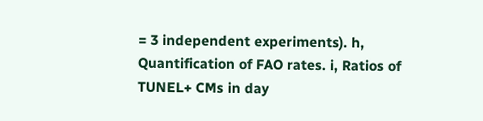= 3 independent experiments). h, Quantification of FAO rates. i, Ratios of TUNEL+ CMs in day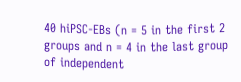40 hiPSC-EBs (n = 5 in the first 2 groups and n = 4 in the last group of independent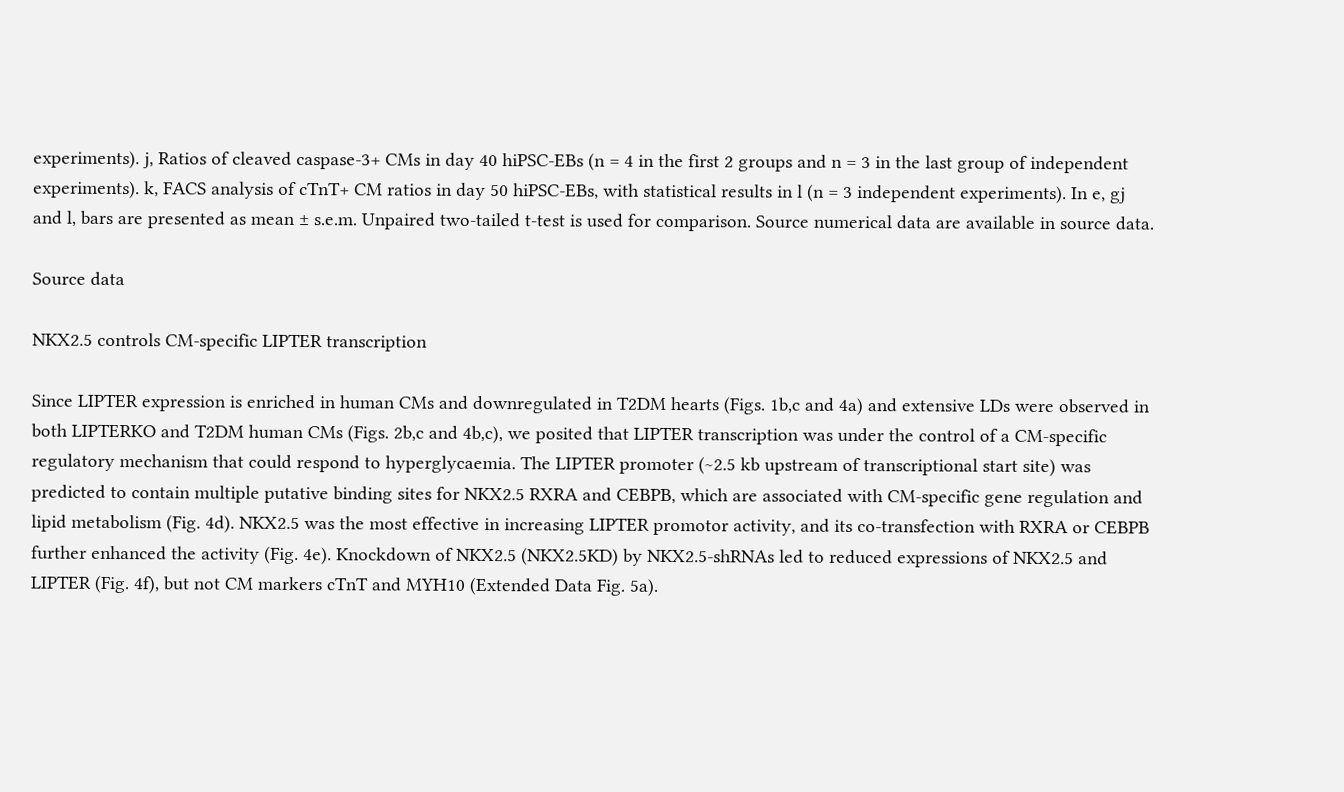experiments). j, Ratios of cleaved caspase-3+ CMs in day 40 hiPSC-EBs (n = 4 in the first 2 groups and n = 3 in the last group of independent experiments). k, FACS analysis of cTnT+ CM ratios in day 50 hiPSC-EBs, with statistical results in l (n = 3 independent experiments). In e, gj and l, bars are presented as mean ± s.e.m. Unpaired two-tailed t-test is used for comparison. Source numerical data are available in source data.

Source data

NKX2.5 controls CM-specific LIPTER transcription

Since LIPTER expression is enriched in human CMs and downregulated in T2DM hearts (Figs. 1b,c and 4a) and extensive LDs were observed in both LIPTERKO and T2DM human CMs (Figs. 2b,c and 4b,c), we posited that LIPTER transcription was under the control of a CM-specific regulatory mechanism that could respond to hyperglycaemia. The LIPTER promoter (~2.5 kb upstream of transcriptional start site) was predicted to contain multiple putative binding sites for NKX2.5 RXRA and CEBPB, which are associated with CM-specific gene regulation and lipid metabolism (Fig. 4d). NKX2.5 was the most effective in increasing LIPTER promotor activity, and its co-transfection with RXRA or CEBPB further enhanced the activity (Fig. 4e). Knockdown of NKX2.5 (NKX2.5KD) by NKX2.5-shRNAs led to reduced expressions of NKX2.5 and LIPTER (Fig. 4f), but not CM markers cTnT and MYH10 (Extended Data Fig. 5a).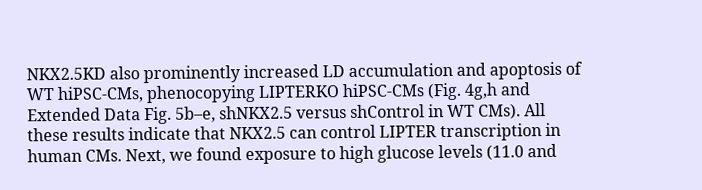NKX2.5KD also prominently increased LD accumulation and apoptosis of WT hiPSC-CMs, phenocopying LIPTERKO hiPSC-CMs (Fig. 4g,h and Extended Data Fig. 5b–e, shNKX2.5 versus shControl in WT CMs). All these results indicate that NKX2.5 can control LIPTER transcription in human CMs. Next, we found exposure to high glucose levels (11.0 and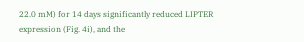22.0 mM) for 14 days significantly reduced LIPTER expression (Fig. 4i), and the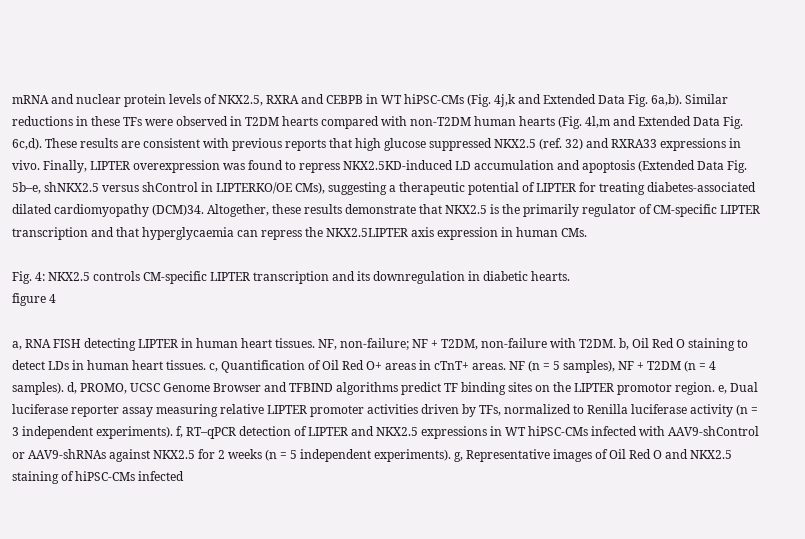mRNA and nuclear protein levels of NKX2.5, RXRA and CEBPB in WT hiPSC-CMs (Fig. 4j,k and Extended Data Fig. 6a,b). Similar reductions in these TFs were observed in T2DM hearts compared with non-T2DM human hearts (Fig. 4l,m and Extended Data Fig. 6c,d). These results are consistent with previous reports that high glucose suppressed NKX2.5 (ref. 32) and RXRA33 expressions in vivo. Finally, LIPTER overexpression was found to repress NKX2.5KD-induced LD accumulation and apoptosis (Extended Data Fig. 5b–e, shNKX2.5 versus shControl in LIPTERKO/OE CMs), suggesting a therapeutic potential of LIPTER for treating diabetes-associated dilated cardiomyopathy (DCM)34. Altogether, these results demonstrate that NKX2.5 is the primarily regulator of CM-specific LIPTER transcription and that hyperglycaemia can repress the NKX2.5LIPTER axis expression in human CMs.

Fig. 4: NKX2.5 controls CM-specific LIPTER transcription and its downregulation in diabetic hearts.
figure 4

a, RNA FISH detecting LIPTER in human heart tissues. NF, non-failure; NF + T2DM, non-failure with T2DM. b, Oil Red O staining to detect LDs in human heart tissues. c, Quantification of Oil Red O+ areas in cTnT+ areas. NF (n = 5 samples), NF + T2DM (n = 4 samples). d, PROMO, UCSC Genome Browser and TFBIND algorithms predict TF binding sites on the LIPTER promotor region. e, Dual luciferase reporter assay measuring relative LIPTER promoter activities driven by TFs, normalized to Renilla luciferase activity (n = 3 independent experiments). f, RT–qPCR detection of LIPTER and NKX2.5 expressions in WT hiPSC-CMs infected with AAV9-shControl or AAV9-shRNAs against NKX2.5 for 2 weeks (n = 5 independent experiments). g, Representative images of Oil Red O and NKX2.5 staining of hiPSC-CMs infected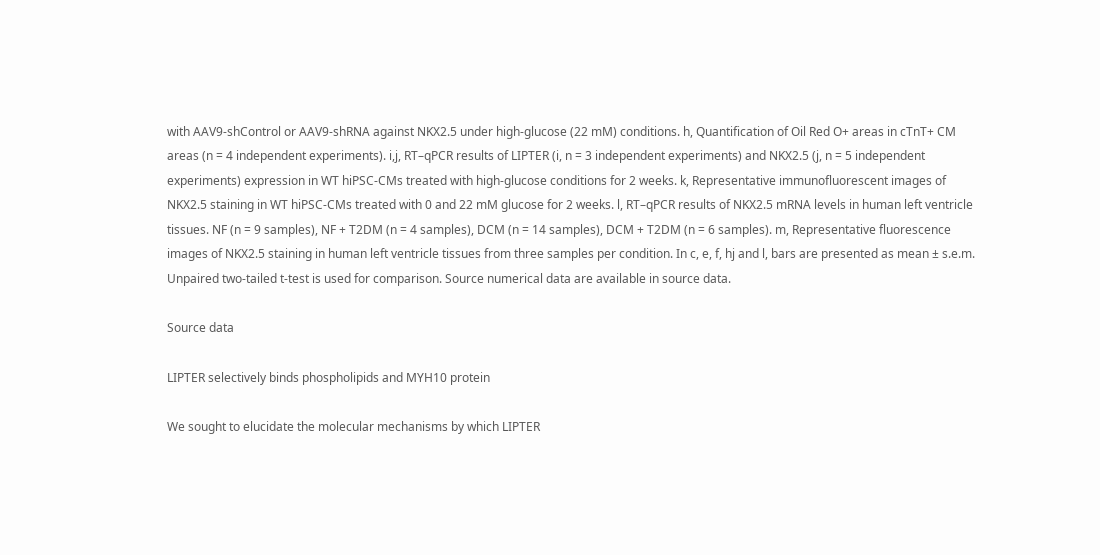with AAV9-shControl or AAV9-shRNA against NKX2.5 under high-glucose (22 mM) conditions. h, Quantification of Oil Red O+ areas in cTnT+ CM areas (n = 4 independent experiments). i,j, RT–qPCR results of LIPTER (i, n = 3 independent experiments) and NKX2.5 (j, n = 5 independent experiments) expression in WT hiPSC-CMs treated with high-glucose conditions for 2 weeks. k, Representative immunofluorescent images of NKX2.5 staining in WT hiPSC-CMs treated with 0 and 22 mM glucose for 2 weeks. l, RT–qPCR results of NKX2.5 mRNA levels in human left ventricle tissues. NF (n = 9 samples), NF + T2DM (n = 4 samples), DCM (n = 14 samples), DCM + T2DM (n = 6 samples). m, Representative fluorescence images of NKX2.5 staining in human left ventricle tissues from three samples per condition. In c, e, f, hj and l, bars are presented as mean ± s.e.m. Unpaired two-tailed t-test is used for comparison. Source numerical data are available in source data.

Source data

LIPTER selectively binds phospholipids and MYH10 protein

We sought to elucidate the molecular mechanisms by which LIPTER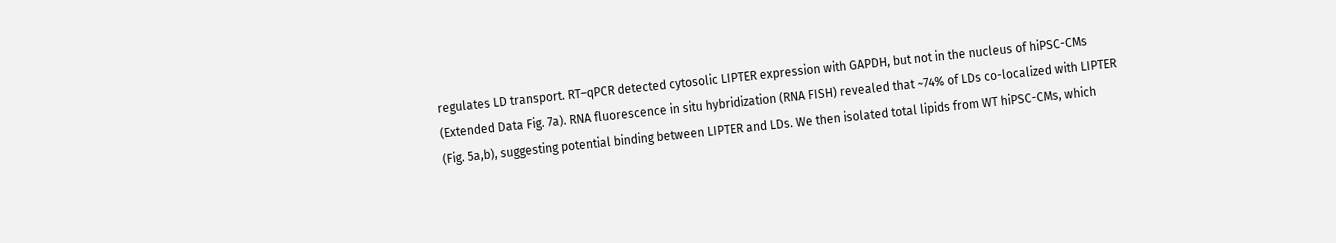regulates LD transport. RT–qPCR detected cytosolic LIPTER expression with GAPDH, but not in the nucleus of hiPSC-CMs (Extended Data Fig. 7a). RNA fluorescence in situ hybridization (RNA FISH) revealed that ~74% of LDs co-localized with LIPTER (Fig. 5a,b), suggesting potential binding between LIPTER and LDs. We then isolated total lipids from WT hiPSC-CMs, which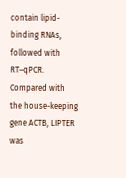contain lipid-binding RNAs, followed with RT–qPCR. Compared with the house-keeping gene ACTB, LIPTER was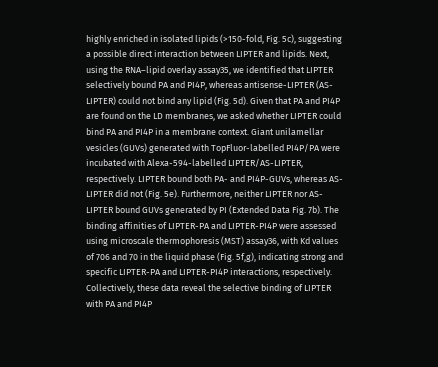highly enriched in isolated lipids (>150-fold, Fig. 5c), suggesting a possible direct interaction between LIPTER and lipids. Next, using the RNA–lipid overlay assay35, we identified that LIPTER selectively bound PA and PI4P, whereas antisense-LIPTER (AS-LIPTER) could not bind any lipid (Fig. 5d). Given that PA and PI4P are found on the LD membranes, we asked whether LIPTER could bind PA and PI4P in a membrane context. Giant unilamellar vesicles (GUVs) generated with TopFluor-labelled PI4P/PA were incubated with Alexa-594-labelled LIPTER/AS-LIPTER, respectively. LIPTER bound both PA- and PI4P-GUVs, whereas AS-LIPTER did not (Fig. 5e). Furthermore, neither LIPTER nor AS-LIPTER bound GUVs generated by PI (Extended Data Fig. 7b). The binding affinities of LIPTER-PA and LIPTER-PI4P were assessed using microscale thermophoresis (MST) assay36, with Kd values of 706 and 70 in the liquid phase (Fig. 5f,g), indicating strong and specific LIPTER-PA and LIPTER-PI4P interactions, respectively. Collectively, these data reveal the selective binding of LIPTER with PA and PI4P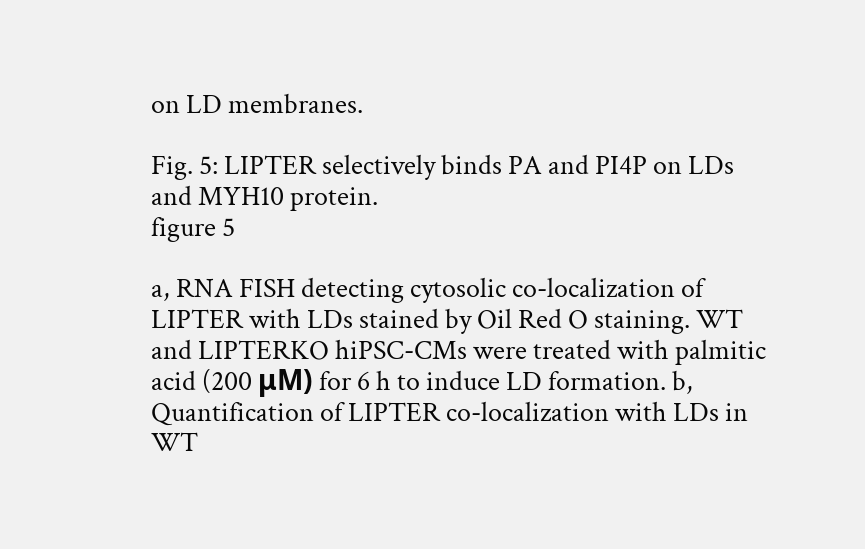on LD membranes.

Fig. 5: LIPTER selectively binds PA and PI4P on LDs and MYH10 protein.
figure 5

a, RNA FISH detecting cytosolic co-localization of LIPTER with LDs stained by Oil Red O staining. WT and LIPTERKO hiPSC-CMs were treated with palmitic acid (200 μM) for 6 h to induce LD formation. b, Quantification of LIPTER co-localization with LDs in WT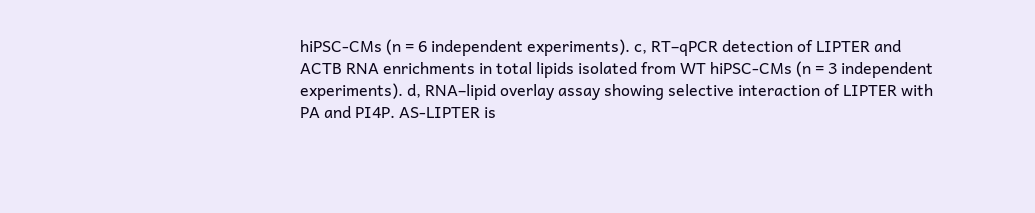hiPSC-CMs (n = 6 independent experiments). c, RT–qPCR detection of LIPTER and ACTB RNA enrichments in total lipids isolated from WT hiPSC-CMs (n = 3 independent experiments). d, RNA–lipid overlay assay showing selective interaction of LIPTER with PA and PI4P. AS-LIPTER is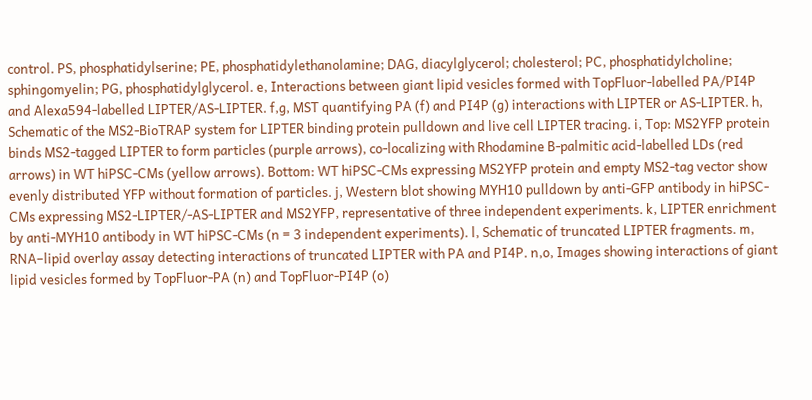control. PS, phosphatidylserine; PE, phosphatidylethanolamine; DAG, diacylglycerol; cholesterol; PC, phosphatidylcholine; sphingomyelin; PG, phosphatidylglycerol. e, Interactions between giant lipid vesicles formed with TopFluor-labelled PA/PI4P and Alexa594-labelled LIPTER/AS-LIPTER. f,g, MST quantifying PA (f) and PI4P (g) interactions with LIPTER or AS-LIPTER. h, Schematic of the MS2-BioTRAP system for LIPTER binding protein pulldown and live cell LIPTER tracing. i, Top: MS2YFP protein binds MS2-tagged LIPTER to form particles (purple arrows), co-localizing with Rhodamine B-palmitic acid-labelled LDs (red arrows) in WT hiPSC-CMs (yellow arrows). Bottom: WT hiPSC-CMs expressing MS2YFP protein and empty MS2-tag vector show evenly distributed YFP without formation of particles. j, Western blot showing MYH10 pulldown by anti-GFP antibody in hiPSC-CMs expressing MS2-LIPTER/-AS-LIPTER and MS2YFP, representative of three independent experiments. k, LIPTER enrichment by anti-MYH10 antibody in WT hiPSC-CMs (n = 3 independent experiments). l, Schematic of truncated LIPTER fragments. m, RNA–lipid overlay assay detecting interactions of truncated LIPTER with PA and PI4P. n,o, Images showing interactions of giant lipid vesicles formed by TopFluor-PA (n) and TopFluor-PI4P (o)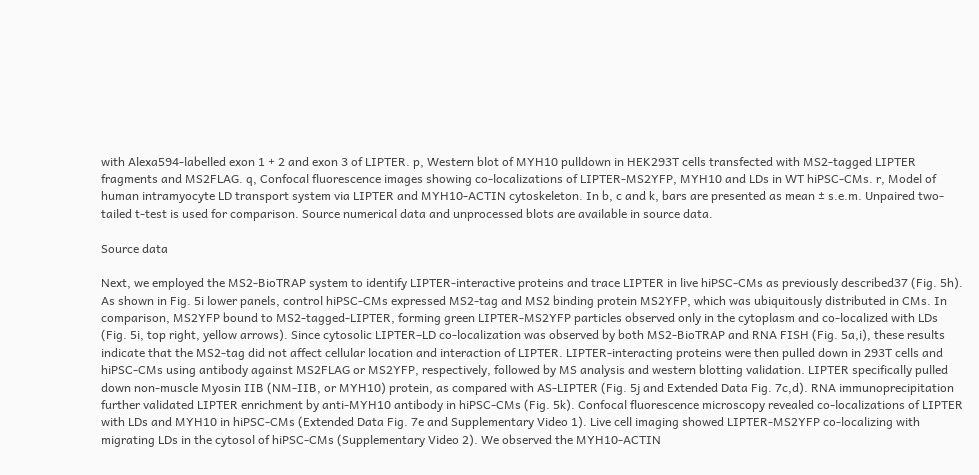with Alexa594-labelled exon 1 + 2 and exon 3 of LIPTER. p, Western blot of MYH10 pulldown in HEK293T cells transfected with MS2-tagged LIPTER fragments and MS2FLAG. q, Confocal fluorescence images showing co-localizations of LIPTER-MS2YFP, MYH10 and LDs in WT hiPSC-CMs. r, Model of human intramyocyte LD transport system via LIPTER and MYH10-ACTIN cytoskeleton. In b, c and k, bars are presented as mean ± s.e.m. Unpaired two-tailed t-test is used for comparison. Source numerical data and unprocessed blots are available in source data.

Source data

Next, we employed the MS2-BioTRAP system to identify LIPTER-interactive proteins and trace LIPTER in live hiPSC-CMs as previously described37 (Fig. 5h). As shown in Fig. 5i lower panels, control hiPSC-CMs expressed MS2-tag and MS2 binding protein MS2YFP, which was ubiquitously distributed in CMs. In comparison, MS2YFP bound to MS2-tagged-LIPTER, forming green LIPTER-MS2YFP particles observed only in the cytoplasm and co-localized with LDs (Fig. 5i, top right, yellow arrows). Since cytosolic LIPTER–LD co-localization was observed by both MS2-BioTRAP and RNA FISH (Fig. 5a,i), these results indicate that the MS2-tag did not affect cellular location and interaction of LIPTER. LIPTER-interacting proteins were then pulled down in 293T cells and hiPSC-CMs using antibody against MS2FLAG or MS2YFP, respectively, followed by MS analysis and western blotting validation. LIPTER specifically pulled down non-muscle Myosin IIB (NM-IIB, or MYH10) protein, as compared with AS-LIPTER (Fig. 5j and Extended Data Fig. 7c,d). RNA immunoprecipitation further validated LIPTER enrichment by anti-MYH10 antibody in hiPSC-CMs (Fig. 5k). Confocal fluorescence microscopy revealed co-localizations of LIPTER with LDs and MYH10 in hiPSC-CMs (Extended Data Fig. 7e and Supplementary Video 1). Live cell imaging showed LIPTER-MS2YFP co-localizing with migrating LDs in the cytosol of hiPSC-CMs (Supplementary Video 2). We observed the MYH10-ACTIN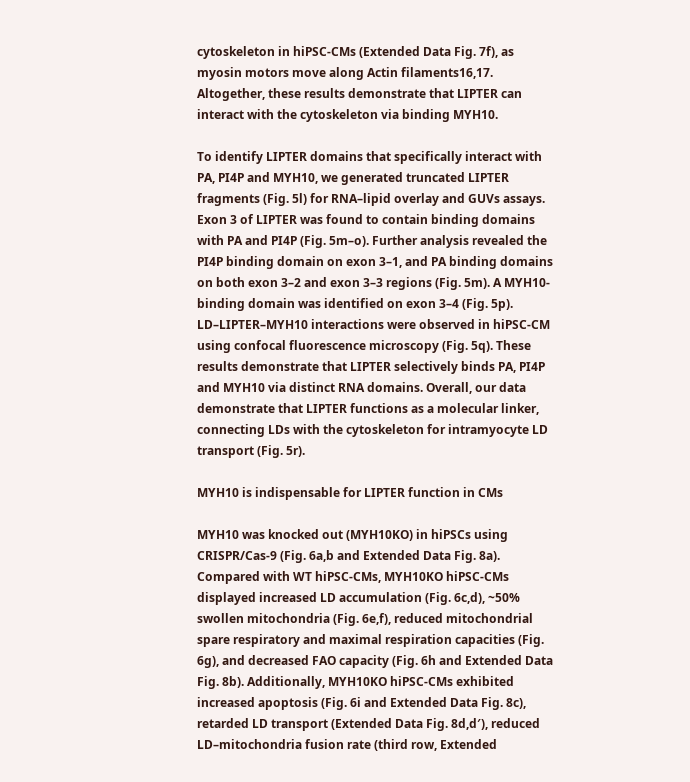cytoskeleton in hiPSC-CMs (Extended Data Fig. 7f), as myosin motors move along Actin filaments16,17. Altogether, these results demonstrate that LIPTER can interact with the cytoskeleton via binding MYH10.

To identify LIPTER domains that specifically interact with PA, PI4P and MYH10, we generated truncated LIPTER fragments (Fig. 5l) for RNA–lipid overlay and GUVs assays. Exon 3 of LIPTER was found to contain binding domains with PA and PI4P (Fig. 5m–o). Further analysis revealed the PI4P binding domain on exon 3–1, and PA binding domains on both exon 3–2 and exon 3–3 regions (Fig. 5m). A MYH10-binding domain was identified on exon 3–4 (Fig. 5p). LD–LIPTER–MYH10 interactions were observed in hiPSC-CM using confocal fluorescence microscopy (Fig. 5q). These results demonstrate that LIPTER selectively binds PA, PI4P and MYH10 via distinct RNA domains. Overall, our data demonstrate that LIPTER functions as a molecular linker, connecting LDs with the cytoskeleton for intramyocyte LD transport (Fig. 5r).

MYH10 is indispensable for LIPTER function in CMs

MYH10 was knocked out (MYH10KO) in hiPSCs using CRISPR/Cas-9 (Fig. 6a,b and Extended Data Fig. 8a). Compared with WT hiPSC-CMs, MYH10KO hiPSC-CMs displayed increased LD accumulation (Fig. 6c,d), ~50% swollen mitochondria (Fig. 6e,f), reduced mitochondrial spare respiratory and maximal respiration capacities (Fig. 6g), and decreased FAO capacity (Fig. 6h and Extended Data Fig. 8b). Additionally, MYH10KO hiPSC-CMs exhibited increased apoptosis (Fig. 6i and Extended Data Fig. 8c), retarded LD transport (Extended Data Fig. 8d,d′), reduced LD–mitochondria fusion rate (third row, Extended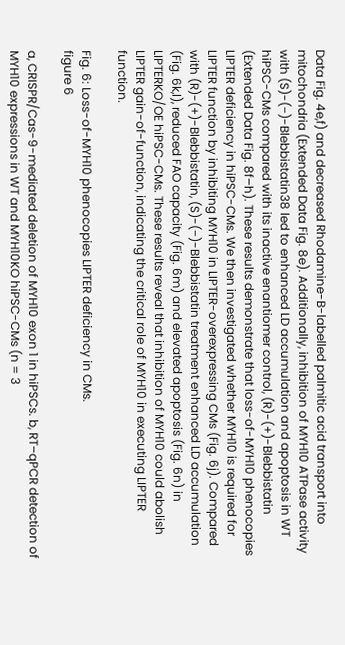Data Fig. 4e,f) and decreased Rhodamine-B-labelled palmitic acid transport into mitochondria (Extended Data Fig. 8e). Additionally, inhibition of MYH10 ATPase activity with (S)-(−)-Blebbistatin38 led to enhanced LD accumulation and apoptosis in WT hiPSC-CMs compared with its inactive enantiomer control, (R)-(+)-Blebbistatin (Extended Data Fig. 8f–h). These results demonstrate that loss-of-MYH10 phenocopies LIPTER deficiency in hiPSC-CMs. We then investigated whether MYH10 is required for LIPTER function by inhibiting MYH10 in LIPTER-overexpressing CMs (Fig. 6j). Compared with (R)-(+)-Blebbistatin, (S)-(−)-Blebbistatin treatment enhanced LD accumulation (Fig. 6k,l), reduced FAO capacity (Fig. 6m) and elevated apoptosis (Fig. 6n) in LIPTERKO/OE hiPSC-CMs. These results reveal that inhibition of MYH10 could abolish LIPTER gain-of-function, indicating the critical role of MYH10 in executing LIPTER function.

Fig. 6: Loss-of-MYH10 phenocopies LIPTER deficiency in CMs.
figure 6

a, CRISPR/Cas-9-mediated deletion of MYH10 exon 1 in hiPSCs. b, RT–qPCR detection of MYH10 expressions in WT and MYH10KO hiPSC-CMs (n = 3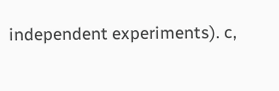independent experiments). c,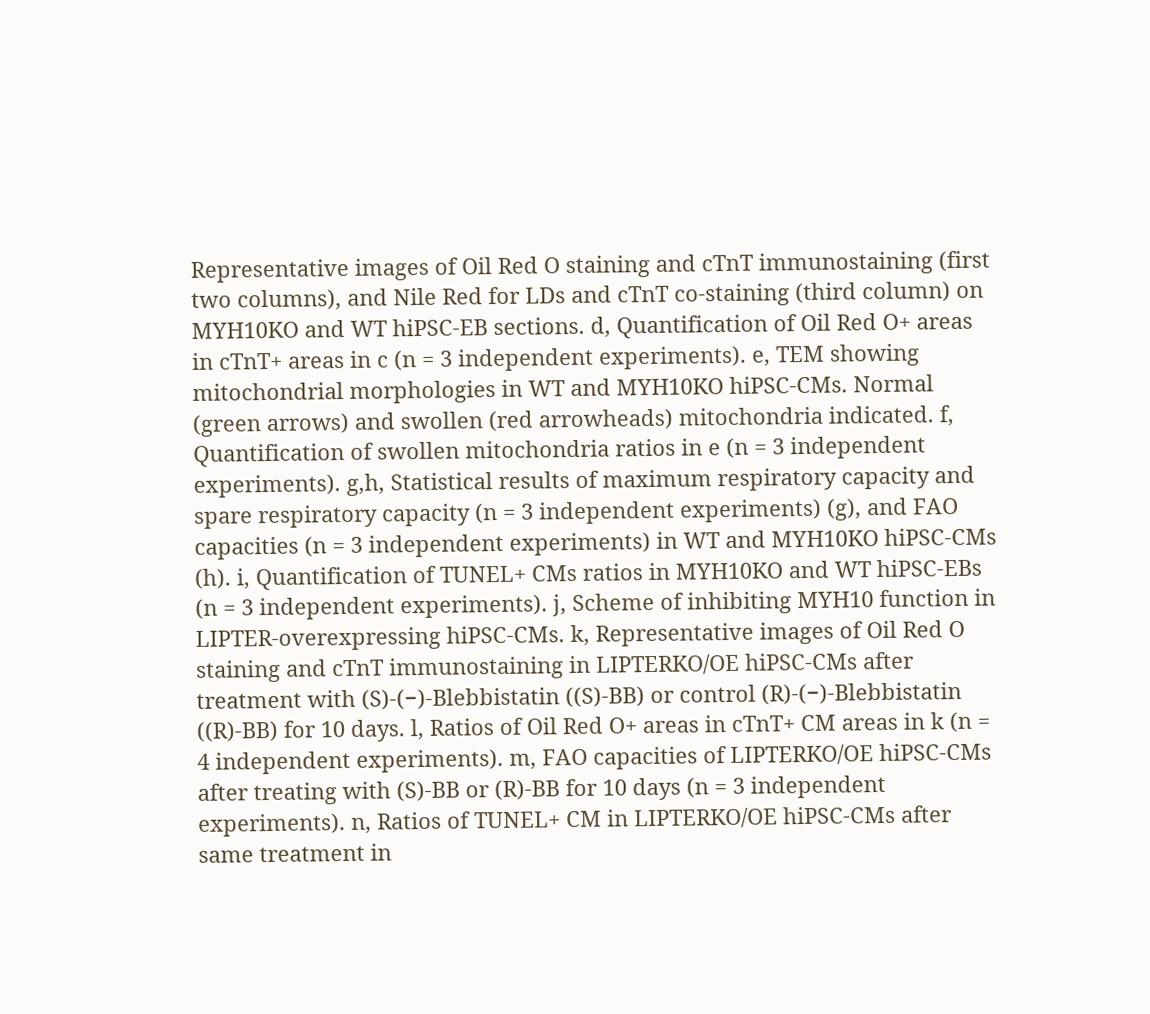Representative images of Oil Red O staining and cTnT immunostaining (first two columns), and Nile Red for LDs and cTnT co-staining (third column) on MYH10KO and WT hiPSC-EB sections. d, Quantification of Oil Red O+ areas in cTnT+ areas in c (n = 3 independent experiments). e, TEM showing mitochondrial morphologies in WT and MYH10KO hiPSC-CMs. Normal (green arrows) and swollen (red arrowheads) mitochondria indicated. f, Quantification of swollen mitochondria ratios in e (n = 3 independent experiments). g,h, Statistical results of maximum respiratory capacity and spare respiratory capacity (n = 3 independent experiments) (g), and FAO capacities (n = 3 independent experiments) in WT and MYH10KO hiPSC-CMs (h). i, Quantification of TUNEL+ CMs ratios in MYH10KO and WT hiPSC-EBs (n = 3 independent experiments). j, Scheme of inhibiting MYH10 function in LIPTER-overexpressing hiPSC-CMs. k, Representative images of Oil Red O staining and cTnT immunostaining in LIPTERKO/OE hiPSC-CMs after treatment with (S)-(−)-Blebbistatin ((S)-BB) or control (R)-(−)-Blebbistatin ((R)-BB) for 10 days. l, Ratios of Oil Red O+ areas in cTnT+ CM areas in k (n = 4 independent experiments). m, FAO capacities of LIPTERKO/OE hiPSC-CMs after treating with (S)-BB or (R)-BB for 10 days (n = 3 independent experiments). n, Ratios of TUNEL+ CM in LIPTERKO/OE hiPSC-CMs after same treatment in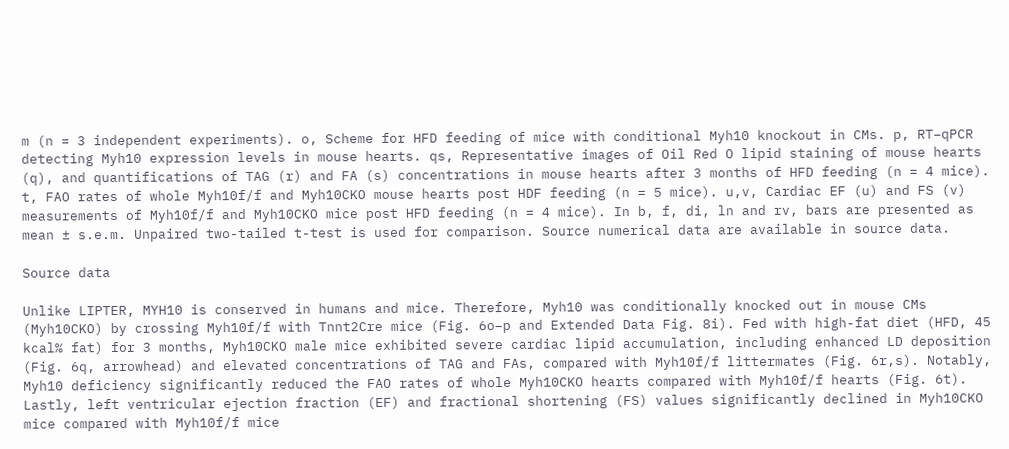m (n = 3 independent experiments). o, Scheme for HFD feeding of mice with conditional Myh10 knockout in CMs. p, RT–qPCR detecting Myh10 expression levels in mouse hearts. qs, Representative images of Oil Red O lipid staining of mouse hearts (q), and quantifications of TAG (r) and FA (s) concentrations in mouse hearts after 3 months of HFD feeding (n = 4 mice). t, FAO rates of whole Myh10f/f and Myh10CKO mouse hearts post HDF feeding (n = 5 mice). u,v, Cardiac EF (u) and FS (v) measurements of Myh10f/f and Myh10CKO mice post HFD feeding (n = 4 mice). In b, f, di, ln and rv, bars are presented as mean ± s.e.m. Unpaired two-tailed t-test is used for comparison. Source numerical data are available in source data.

Source data

Unlike LIPTER, MYH10 is conserved in humans and mice. Therefore, Myh10 was conditionally knocked out in mouse CMs (Myh10CKO) by crossing Myh10f/f with Tnnt2Cre mice (Fig. 6o–p and Extended Data Fig. 8i). Fed with high-fat diet (HFD, 45 kcal% fat) for 3 months, Myh10CKO male mice exhibited severe cardiac lipid accumulation, including enhanced LD deposition (Fig. 6q, arrowhead) and elevated concentrations of TAG and FAs, compared with Myh10f/f littermates (Fig. 6r,s). Notably, Myh10 deficiency significantly reduced the FAO rates of whole Myh10CKO hearts compared with Myh10f/f hearts (Fig. 6t). Lastly, left ventricular ejection fraction (EF) and fractional shortening (FS) values significantly declined in Myh10CKO mice compared with Myh10f/f mice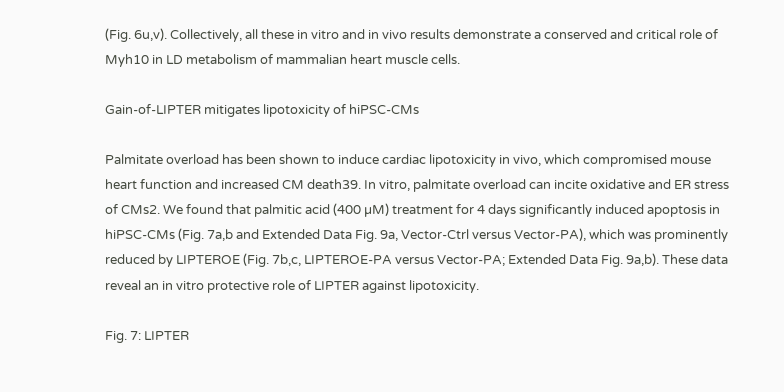(Fig. 6u,v). Collectively, all these in vitro and in vivo results demonstrate a conserved and critical role of Myh10 in LD metabolism of mammalian heart muscle cells.

Gain-of-LIPTER mitigates lipotoxicity of hiPSC-CMs

Palmitate overload has been shown to induce cardiac lipotoxicity in vivo, which compromised mouse heart function and increased CM death39. In vitro, palmitate overload can incite oxidative and ER stress of CMs2. We found that palmitic acid (400 µM) treatment for 4 days significantly induced apoptosis in hiPSC-CMs (Fig. 7a,b and Extended Data Fig. 9a, Vector-Ctrl versus Vector-PA), which was prominently reduced by LIPTEROE (Fig. 7b,c, LIPTEROE-PA versus Vector-PA; Extended Data Fig. 9a,b). These data reveal an in vitro protective role of LIPTER against lipotoxicity.

Fig. 7: LIPTER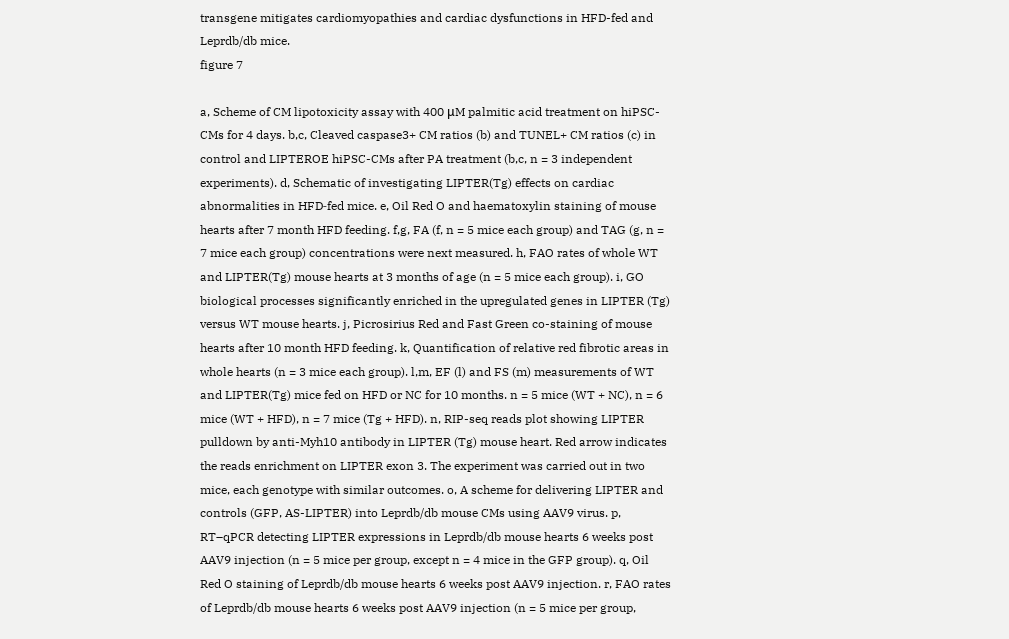transgene mitigates cardiomyopathies and cardiac dysfunctions in HFD-fed and Leprdb/db mice.
figure 7

a, Scheme of CM lipotoxicity assay with 400 μM palmitic acid treatment on hiPSC-CMs for 4 days. b,c, Cleaved caspase3+ CM ratios (b) and TUNEL+ CM ratios (c) in control and LIPTEROE hiPSC-CMs after PA treatment (b,c, n = 3 independent experiments). d, Schematic of investigating LIPTER(Tg) effects on cardiac abnormalities in HFD‐fed mice. e, Oil Red O and haematoxylin staining of mouse hearts after 7 month HFD feeding. f,g, FA (f, n = 5 mice each group) and TAG (g, n = 7 mice each group) concentrations were next measured. h, FAO rates of whole WT and LIPTER(Tg) mouse hearts at 3 months of age (n = 5 mice each group). i, GO biological processes significantly enriched in the upregulated genes in LIPTER (Tg) versus WT mouse hearts. j, Picrosirius Red and Fast Green co-staining of mouse hearts after 10 month HFD feeding. k, Quantification of relative red fibrotic areas in whole hearts (n = 3 mice each group). l,m, EF (l) and FS (m) measurements of WT and LIPTER(Tg) mice fed on HFD or NC for 10 months. n = 5 mice (WT + NC), n = 6 mice (WT + HFD), n = 7 mice (Tg + HFD). n, RIP-seq reads plot showing LIPTER pulldown by anti-Myh10 antibody in LIPTER (Tg) mouse heart. Red arrow indicates the reads enrichment on LIPTER exon 3. The experiment was carried out in two mice, each genotype with similar outcomes. o, A scheme for delivering LIPTER and controls (GFP, AS-LIPTER) into Leprdb/db mouse CMs using AAV9 virus. p, RT–qPCR detecting LIPTER expressions in Leprdb/db mouse hearts 6 weeks post AAV9 injection (n = 5 mice per group, except n = 4 mice in the GFP group). q, Oil Red O staining of Leprdb/db mouse hearts 6 weeks post AAV9 injection. r, FAO rates of Leprdb/db mouse hearts 6 weeks post AAV9 injection (n = 5 mice per group,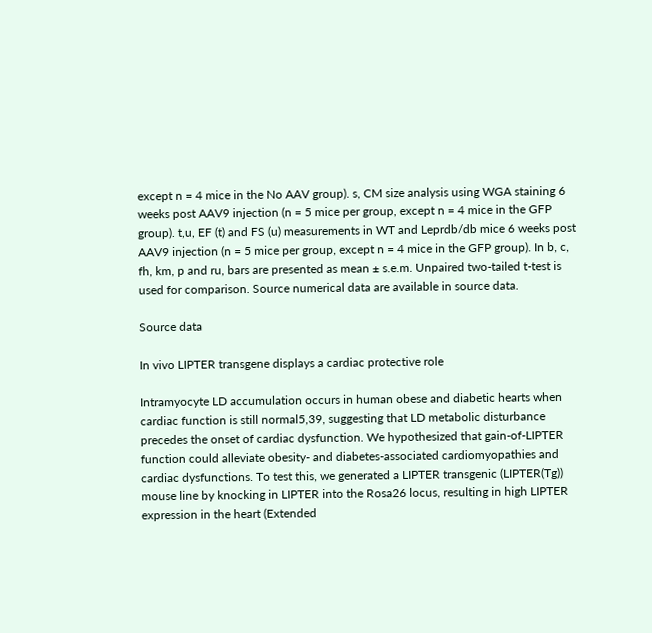except n = 4 mice in the No AAV group). s, CM size analysis using WGA staining 6 weeks post AAV9 injection (n = 5 mice per group, except n = 4 mice in the GFP group). t,u, EF (t) and FS (u) measurements in WT and Leprdb/db mice 6 weeks post AAV9 injection (n = 5 mice per group, except n = 4 mice in the GFP group). In b, c, fh, km, p and ru, bars are presented as mean ± s.e.m. Unpaired two-tailed t-test is used for comparison. Source numerical data are available in source data.

Source data

In vivo LIPTER transgene displays a cardiac protective role

Intramyocyte LD accumulation occurs in human obese and diabetic hearts when cardiac function is still normal5,39, suggesting that LD metabolic disturbance precedes the onset of cardiac dysfunction. We hypothesized that gain-of-LIPTER function could alleviate obesity- and diabetes-associated cardiomyopathies and cardiac dysfunctions. To test this, we generated a LIPTER transgenic (LIPTER(Tg)) mouse line by knocking in LIPTER into the Rosa26 locus, resulting in high LIPTER expression in the heart (Extended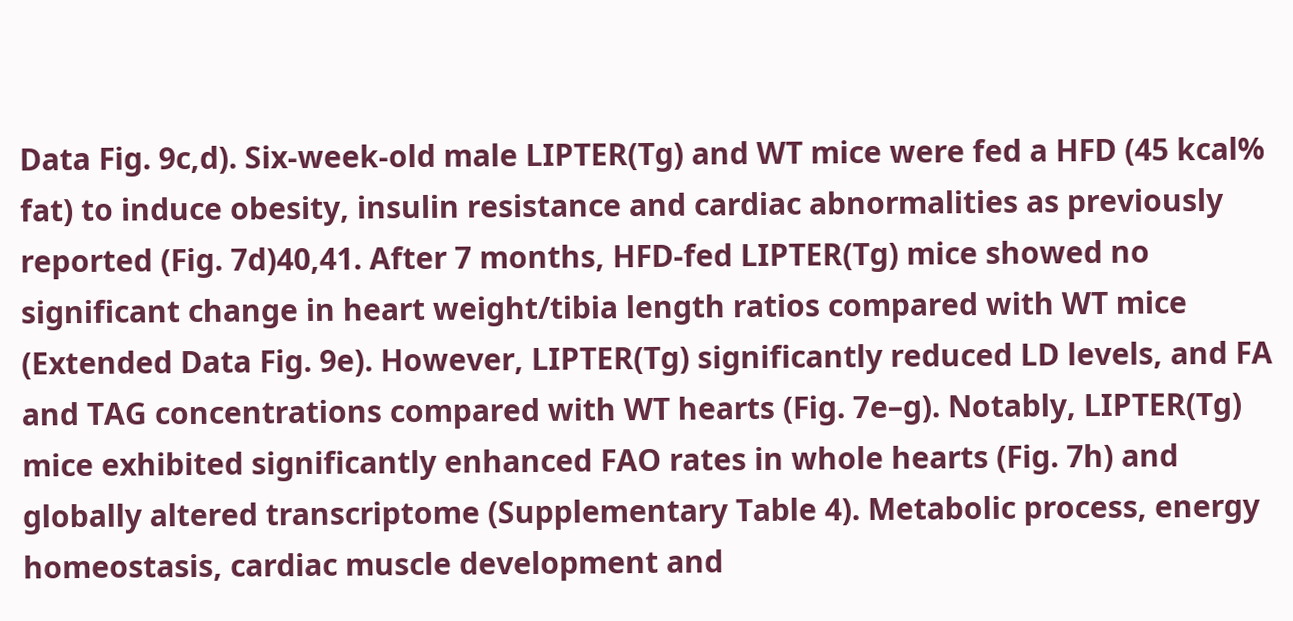Data Fig. 9c,d). Six-week-old male LIPTER(Tg) and WT mice were fed a HFD (45 kcal% fat) to induce obesity, insulin resistance and cardiac abnormalities as previously reported (Fig. 7d)40,41. After 7 months, HFD-fed LIPTER(Tg) mice showed no significant change in heart weight/tibia length ratios compared with WT mice (Extended Data Fig. 9e). However, LIPTER(Tg) significantly reduced LD levels, and FA and TAG concentrations compared with WT hearts (Fig. 7e–g). Notably, LIPTER(Tg) mice exhibited significantly enhanced FAO rates in whole hearts (Fig. 7h) and globally altered transcriptome (Supplementary Table 4). Metabolic process, energy homeostasis, cardiac muscle development and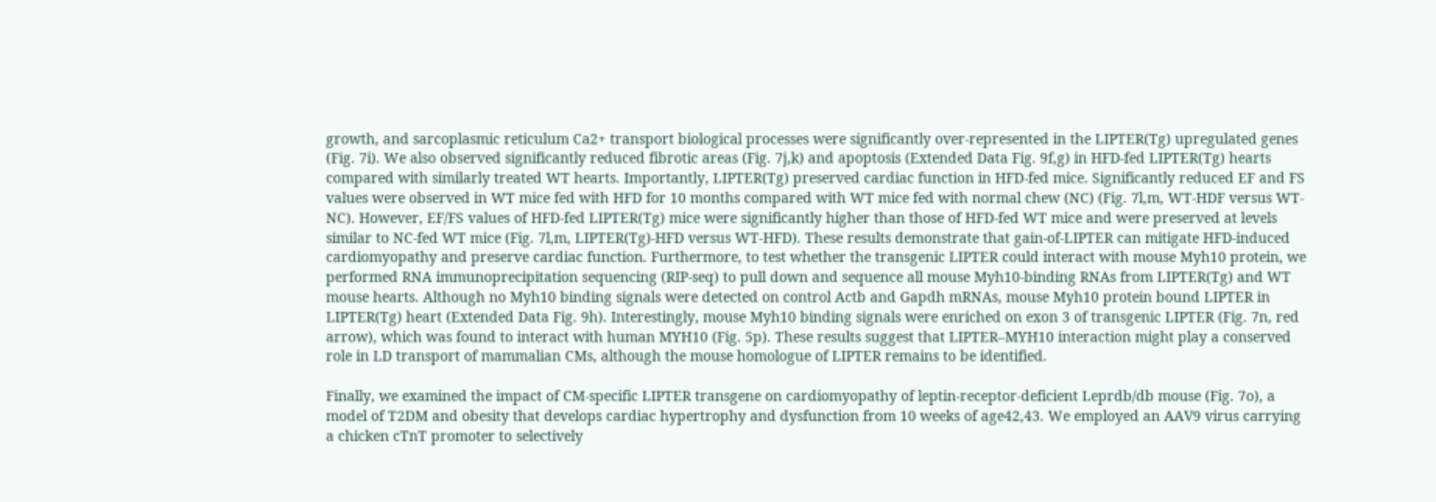growth, and sarcoplasmic reticulum Ca2+ transport biological processes were significantly over-represented in the LIPTER(Tg) upregulated genes (Fig. 7i). We also observed significantly reduced fibrotic areas (Fig. 7j,k) and apoptosis (Extended Data Fig. 9f,g) in HFD-fed LIPTER(Tg) hearts compared with similarly treated WT hearts. Importantly, LIPTER(Tg) preserved cardiac function in HFD-fed mice. Significantly reduced EF and FS values were observed in WT mice fed with HFD for 10 months compared with WT mice fed with normal chew (NC) (Fig. 7l,m, WT-HDF versus WT-NC). However, EF/FS values of HFD-fed LIPTER(Tg) mice were significantly higher than those of HFD-fed WT mice and were preserved at levels similar to NC-fed WT mice (Fig. 7l,m, LIPTER(Tg)-HFD versus WT-HFD). These results demonstrate that gain-of-LIPTER can mitigate HFD-induced cardiomyopathy and preserve cardiac function. Furthermore, to test whether the transgenic LIPTER could interact with mouse Myh10 protein, we performed RNA immunoprecipitation sequencing (RIP-seq) to pull down and sequence all mouse Myh10-binding RNAs from LIPTER(Tg) and WT mouse hearts. Although no Myh10 binding signals were detected on control Actb and Gapdh mRNAs, mouse Myh10 protein bound LIPTER in LIPTER(Tg) heart (Extended Data Fig. 9h). Interestingly, mouse Myh10 binding signals were enriched on exon 3 of transgenic LIPTER (Fig. 7n, red arrow), which was found to interact with human MYH10 (Fig. 5p). These results suggest that LIPTER–MYH10 interaction might play a conserved role in LD transport of mammalian CMs, although the mouse homologue of LIPTER remains to be identified.

Finally, we examined the impact of CM-specific LIPTER transgene on cardiomyopathy of leptin-receptor-deficient Leprdb/db mouse (Fig. 7o), a model of T2DM and obesity that develops cardiac hypertrophy and dysfunction from 10 weeks of age42,43. We employed an AAV9 virus carrying a chicken cTnT promoter to selectively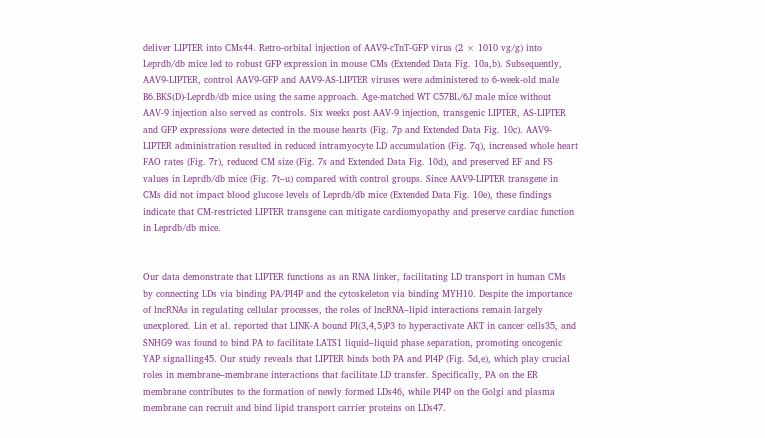deliver LIPTER into CMs44. Retro-orbital injection of AAV9-cTnT-GFP virus (2 × 1010 vg/g) into Leprdb/db mice led to robust GFP expression in mouse CMs (Extended Data Fig. 10a,b). Subsequently, AAV9-LIPTER, control AAV9-GFP and AAV9-AS-LIPTER viruses were administered to 6-week-old male B6.BKS(D)-Leprdb/db mice using the same approach. Age-matched WT C57BL/6J male mice without AAV-9 injection also served as controls. Six weeks post AAV-9 injection, transgenic LIPTER, AS-LIPTER and GFP expressions were detected in the mouse hearts (Fig. 7p and Extended Data Fig. 10c). AAV9-LIPTER administration resulted in reduced intramyocyte LD accumulation (Fig. 7q), increased whole heart FAO rates (Fig. 7r), reduced CM size (Fig. 7s and Extended Data Fig. 10d), and preserved EF and FS values in Leprdb/db mice (Fig. 7t–u) compared with control groups. Since AAV9-LIPTER transgene in CMs did not impact blood glucose levels of Leprdb/db mice (Extended Data Fig. 10e), these findings indicate that CM-restricted LIPTER transgene can mitigate cardiomyopathy and preserve cardiac function in Leprdb/db mice.


Our data demonstrate that LIPTER functions as an RNA linker, facilitating LD transport in human CMs by connecting LDs via binding PA/PI4P and the cytoskeleton via binding MYH10. Despite the importance of lncRNAs in regulating cellular processes, the roles of lncRNA–lipid interactions remain largely unexplored. Lin et al. reported that LINK-A bound PI(3,4,5)P3 to hyperactivate AKT in cancer cells35, and SNHG9 was found to bind PA to facilitate LATS1 liquid–liquid phase separation, promoting oncogenic YAP signalling45. Our study reveals that LIPTER binds both PA and PI4P (Fig. 5d,e), which play crucial roles in membrane–membrane interactions that facilitate LD transfer. Specifically, PA on the ER membrane contributes to the formation of newly formed LDs46, while PI4P on the Golgi and plasma membrane can recruit and bind lipid transport carrier proteins on LDs47.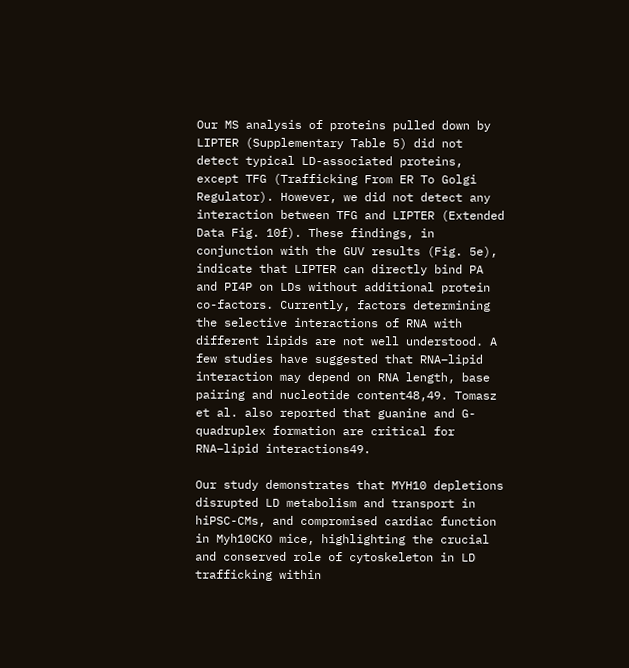Our MS analysis of proteins pulled down by LIPTER (Supplementary Table 5) did not detect typical LD-associated proteins, except TFG (Trafficking From ER To Golgi Regulator). However, we did not detect any interaction between TFG and LIPTER (Extended Data Fig. 10f). These findings, in conjunction with the GUV results (Fig. 5e), indicate that LIPTER can directly bind PA and PI4P on LDs without additional protein co-factors. Currently, factors determining the selective interactions of RNA with different lipids are not well understood. A few studies have suggested that RNA–lipid interaction may depend on RNA length, base pairing and nucleotide content48,49. Tomasz et al. also reported that guanine and G-quadruplex formation are critical for RNA–lipid interactions49.

Our study demonstrates that MYH10 depletions disrupted LD metabolism and transport in hiPSC-CMs, and compromised cardiac function in Myh10CKO mice, highlighting the crucial and conserved role of cytoskeleton in LD trafficking within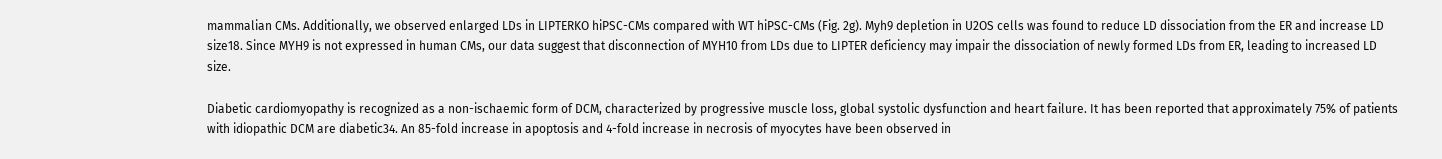mammalian CMs. Additionally, we observed enlarged LDs in LIPTERKO hiPSC-CMs compared with WT hiPSC-CMs (Fig. 2g). Myh9 depletion in U2OS cells was found to reduce LD dissociation from the ER and increase LD size18. Since MYH9 is not expressed in human CMs, our data suggest that disconnection of MYH10 from LDs due to LIPTER deficiency may impair the dissociation of newly formed LDs from ER, leading to increased LD size.

Diabetic cardiomyopathy is recognized as a non-ischaemic form of DCM, characterized by progressive muscle loss, global systolic dysfunction and heart failure. It has been reported that approximately 75% of patients with idiopathic DCM are diabetic34. An 85-fold increase in apoptosis and 4-fold increase in necrosis of myocytes have been observed in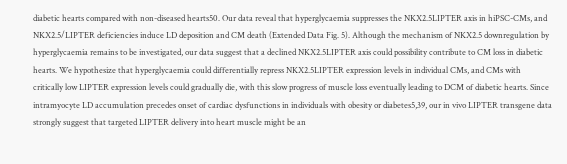diabetic hearts compared with non-diseased hearts50. Our data reveal that hyperglycaemia suppresses the NKX2.5LIPTER axis in hiPSC-CMs, and NKX2.5/LIPTER deficiencies induce LD deposition and CM death (Extended Data Fig. 5). Although the mechanism of NKX2.5 downregulation by hyperglycaemia remains to be investigated, our data suggest that a declined NKX2.5LIPTER axis could possibility contribute to CM loss in diabetic hearts. We hypothesize that hyperglycaemia could differentially repress NKX2.5LIPTER expression levels in individual CMs, and CMs with critically low LIPTER expression levels could gradually die, with this slow progress of muscle loss eventually leading to DCM of diabetic hearts. Since intramyocyte LD accumulation precedes onset of cardiac dysfunctions in individuals with obesity or diabetes5,39, our in vivo LIPTER transgene data strongly suggest that targeted LIPTER delivery into heart muscle might be an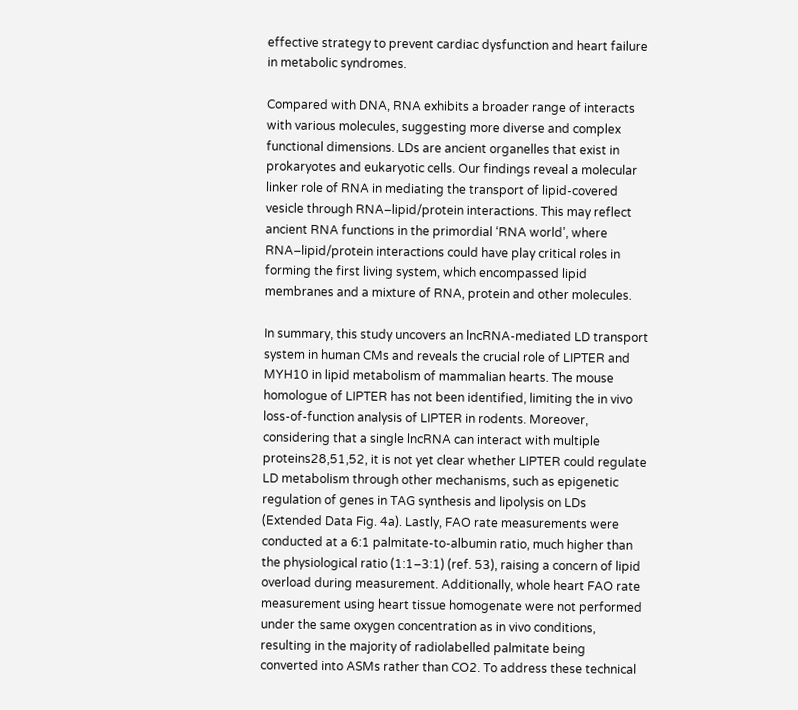effective strategy to prevent cardiac dysfunction and heart failure in metabolic syndromes.

Compared with DNA, RNA exhibits a broader range of interacts with various molecules, suggesting more diverse and complex functional dimensions. LDs are ancient organelles that exist in prokaryotes and eukaryotic cells. Our findings reveal a molecular linker role of RNA in mediating the transport of lipid-covered vesicle through RNA–lipid/protein interactions. This may reflect ancient RNA functions in the primordial ‘RNA world’, where RNA–lipid/protein interactions could have play critical roles in forming the first living system, which encompassed lipid membranes and a mixture of RNA, protein and other molecules.

In summary, this study uncovers an lncRNA-mediated LD transport system in human CMs and reveals the crucial role of LIPTER and MYH10 in lipid metabolism of mammalian hearts. The mouse homologue of LIPTER has not been identified, limiting the in vivo loss-of-function analysis of LIPTER in rodents. Moreover, considering that a single lncRNA can interact with multiple proteins28,51,52, it is not yet clear whether LIPTER could regulate LD metabolism through other mechanisms, such as epigenetic regulation of genes in TAG synthesis and lipolysis on LDs (Extended Data Fig. 4a). Lastly, FAO rate measurements were conducted at a 6:1 palmitate-to-albumin ratio, much higher than the physiological ratio (1:1–3:1) (ref. 53), raising a concern of lipid overload during measurement. Additionally, whole heart FAO rate measurement using heart tissue homogenate were not performed under the same oxygen concentration as in vivo conditions, resulting in the majority of radiolabelled palmitate being converted into ASMs rather than CO2. To address these technical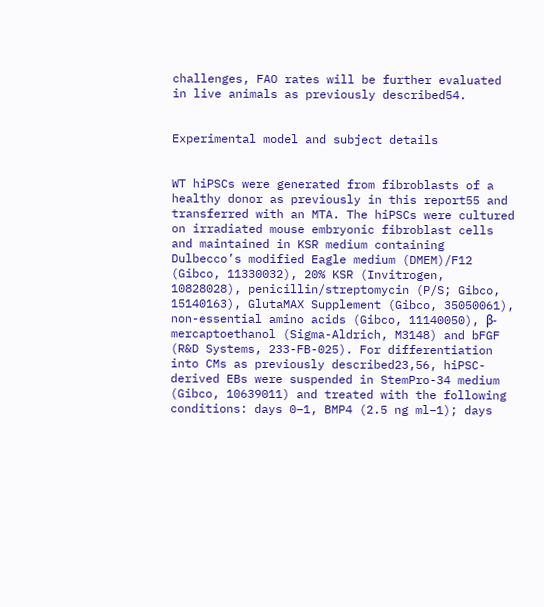challenges, FAO rates will be further evaluated in live animals as previously described54.


Experimental model and subject details


WT hiPSCs were generated from fibroblasts of a healthy donor as previously in this report55 and transferred with an MTA. The hiPSCs were cultured on irradiated mouse embryonic fibroblast cells and maintained in KSR medium containing Dulbecco’s modified Eagle medium (DMEM)/F12 (Gibco, 11330032), 20% KSR (Invitrogen, 10828028), penicillin/streptomycin (P/S; Gibco, 15140163), GlutaMAX Supplement (Gibco, 35050061), non-essential amino acids (Gibco, 11140050), β-mercaptoethanol (Sigma-Aldrich, M3148) and bFGF (R&D Systems, 233-FB-025). For differentiation into CMs as previously described23,56, hiPSC-derived EBs were suspended in StemPro-34 medium (Gibco, 10639011) and treated with the following conditions: days 0–1, BMP4 (2.5 ng ml−1); days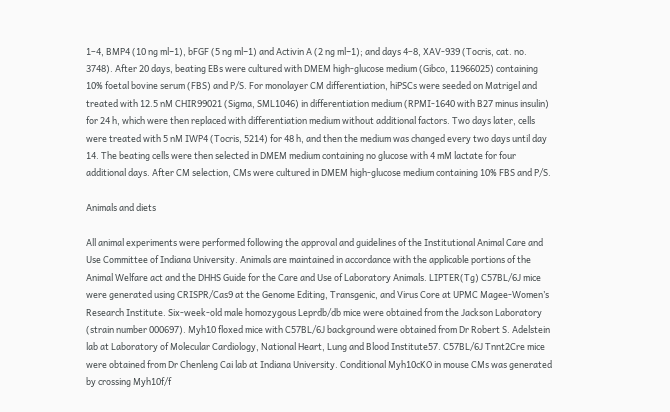1–4, BMP4 (10 ng ml−1), bFGF (5 ng ml−1) and Activin A (2 ng ml−1); and days 4–8, XAV-939 (Tocris, cat. no. 3748). After 20 days, beating EBs were cultured with DMEM high-glucose medium (Gibco, 11966025) containing 10% foetal bovine serum (FBS) and P/S. For monolayer CM differentiation, hiPSCs were seeded on Matrigel and treated with 12.5 nM CHIR99021 (Sigma, SML1046) in differentiation medium (RPMI-1640 with B27 minus insulin) for 24 h, which were then replaced with differentiation medium without additional factors. Two days later, cells were treated with 5 nM IWP4 (Tocris, 5214) for 48 h, and then the medium was changed every two days until day 14. The beating cells were then selected in DMEM medium containing no glucose with 4 mM lactate for four additional days. After CM selection, CMs were cultured in DMEM high-glucose medium containing 10% FBS and P/S.

Animals and diets

All animal experiments were performed following the approval and guidelines of the Institutional Animal Care and Use Committee of Indiana University. Animals are maintained in accordance with the applicable portions of the Animal Welfare act and the DHHS Guide for the Care and Use of Laboratory Animals. LIPTER(Tg) C57BL/6J mice were generated using CRISPR/Cas9 at the Genome Editing, Transgenic, and Virus Core at UPMC Magee-Women’s Research Institute. Six-week-old male homozygous Leprdb/db mice were obtained from the Jackson Laboratory (strain number 000697). Myh10 floxed mice with C57BL/6J background were obtained from Dr Robert S. Adelstein lab at Laboratory of Molecular Cardiology, National Heart, Lung and Blood Institute57. C57BL/6J Tnnt2Cre mice were obtained from Dr Chenleng Cai lab at Indiana University. Conditional Myh10cKO in mouse CMs was generated by crossing Myh10f/f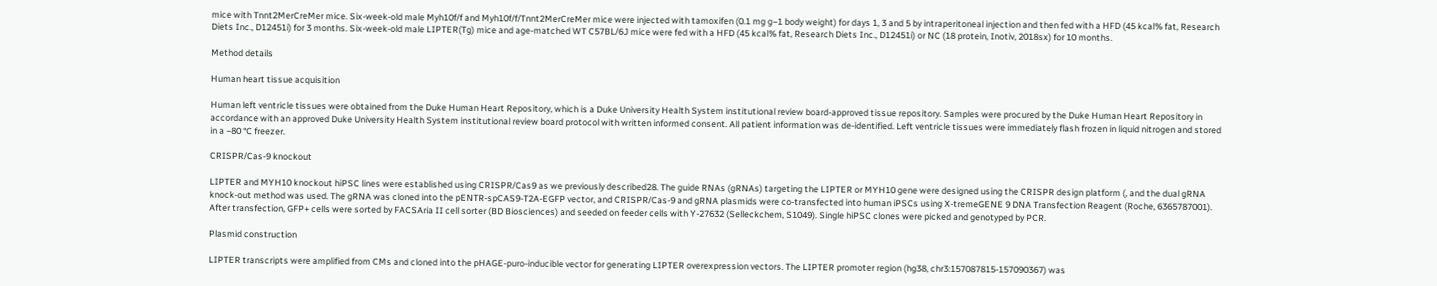mice with Tnnt2MerCreMer mice. Six-week-old male Myh10f/f and Myh10f/f/Tnnt2MerCreMer mice were injected with tamoxifen (0.1 mg g−1 body weight) for days 1, 3 and 5 by intraperitoneal injection and then fed with a HFD (45 kcal% fat, Research Diets Inc., D12451i) for 3 months. Six-week-old male LIPTER(Tg) mice and age-matched WT C57BL/6J mice were fed with a HFD (45 kcal% fat, Research Diets Inc., D12451i) or NC (18 protein, Inotiv, 2018sx) for 10 months.

Method details

Human heart tissue acquisition

Human left ventricle tissues were obtained from the Duke Human Heart Repository, which is a Duke University Health System institutional review board-approved tissue repository. Samples were procured by the Duke Human Heart Repository in accordance with an approved Duke University Health System institutional review board protocol with written informed consent. All patient information was de-identified. Left ventricle tissues were immediately flash frozen in liquid nitrogen and stored in a −80 °C freezer.

CRISPR/Cas-9 knockout

LIPTER and MYH10 knockout hiPSC lines were established using CRISPR/Cas9 as we previously described28. The guide RNAs (gRNAs) targeting the LIPTER or MYH10 gene were designed using the CRISPR design platform (, and the dual gRNA knock-out method was used. The gRNA was cloned into the pENTR-spCAS9-T2A-EGFP vector, and CRISPR/Cas-9 and gRNA plasmids were co-transfected into human iPSCs using X-tremeGENE 9 DNA Transfection Reagent (Roche, 6365787001). After transfection, GFP+ cells were sorted by FACSAria II cell sorter (BD Biosciences) and seeded on feeder cells with Y-27632 (Selleckchem, S1049). Single hiPSC clones were picked and genotyped by PCR.

Plasmid construction

LIPTER transcripts were amplified from CMs and cloned into the pHAGE-puro-inducible vector for generating LIPTER overexpression vectors. The LIPTER promoter region (hg38, chr3:157087815-157090367) was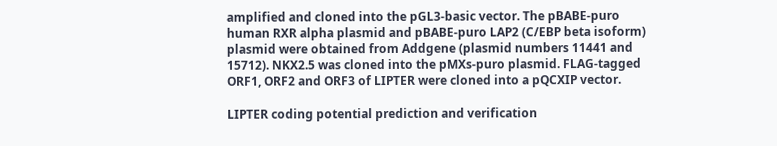amplified and cloned into the pGL3-basic vector. The pBABE-puro human RXR alpha plasmid and pBABE-puro LAP2 (C/EBP beta isoform) plasmid were obtained from Addgene (plasmid numbers 11441 and 15712). NKX2.5 was cloned into the pMXs-puro plasmid. FLAG-tagged ORF1, ORF2 and ORF3 of LIPTER were cloned into a pQCXIP vector.

LIPTER coding potential prediction and verification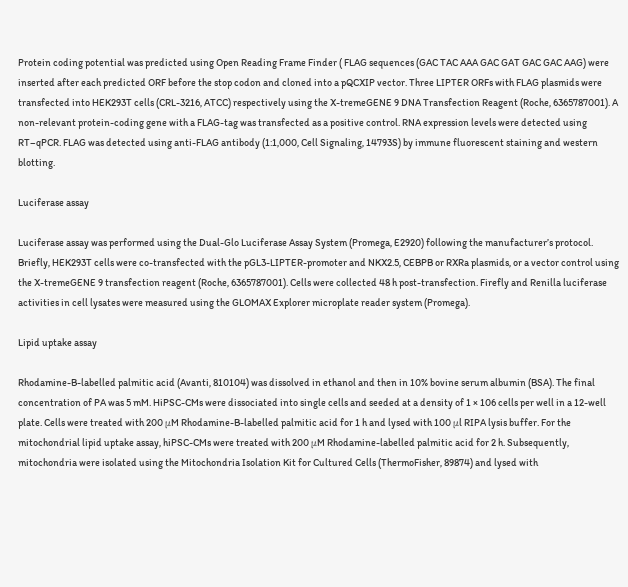Protein coding potential was predicted using Open Reading Frame Finder ( FLAG sequences (GAC TAC AAA GAC GAT GAC GAC AAG) were inserted after each predicted ORF before the stop codon and cloned into a pQCXIP vector. Three LIPTER ORFs with FLAG plasmids were transfected into HEK293T cells (CRL-3216, ATCC) respectively using the X-tremeGENE 9 DNA Transfection Reagent (Roche, 6365787001). A non-relevant protein-coding gene with a FLAG-tag was transfected as a positive control. RNA expression levels were detected using RT–qPCR. FLAG was detected using anti-FLAG antibody (1:1,000, Cell Signaling, 14793S) by immune fluorescent staining and western blotting.

Luciferase assay

Luciferase assay was performed using the Dual-Glo Luciferase Assay System (Promega, E2920) following the manufacturer’s protocol. Briefly, HEK293T cells were co-transfected with the pGL3-LIPTER-promoter and NKX2.5, CEBPB or RXRa plasmids, or a vector control using the X-tremeGENE 9 transfection reagent (Roche, 6365787001). Cells were collected 48 h post-transfection. Firefly and Renilla luciferase activities in cell lysates were measured using the GLOMAX Explorer microplate reader system (Promega).

Lipid uptake assay

Rhodamine-B-labelled palmitic acid (Avanti, 810104) was dissolved in ethanol and then in 10% bovine serum albumin (BSA). The final concentration of PA was 5 mM. HiPSC-CMs were dissociated into single cells and seeded at a density of 1 × 106 cells per well in a 12-well plate. Cells were treated with 200 μM Rhodamine-B-labelled palmitic acid for 1 h and lysed with 100 μl RIPA lysis buffer. For the mitochondrial lipid uptake assay, hiPSC-CMs were treated with 200 μM Rhodamine-labelled palmitic acid for 2 h. Subsequently, mitochondria were isolated using the Mitochondria Isolation Kit for Cultured Cells (ThermoFisher, 89874) and lysed with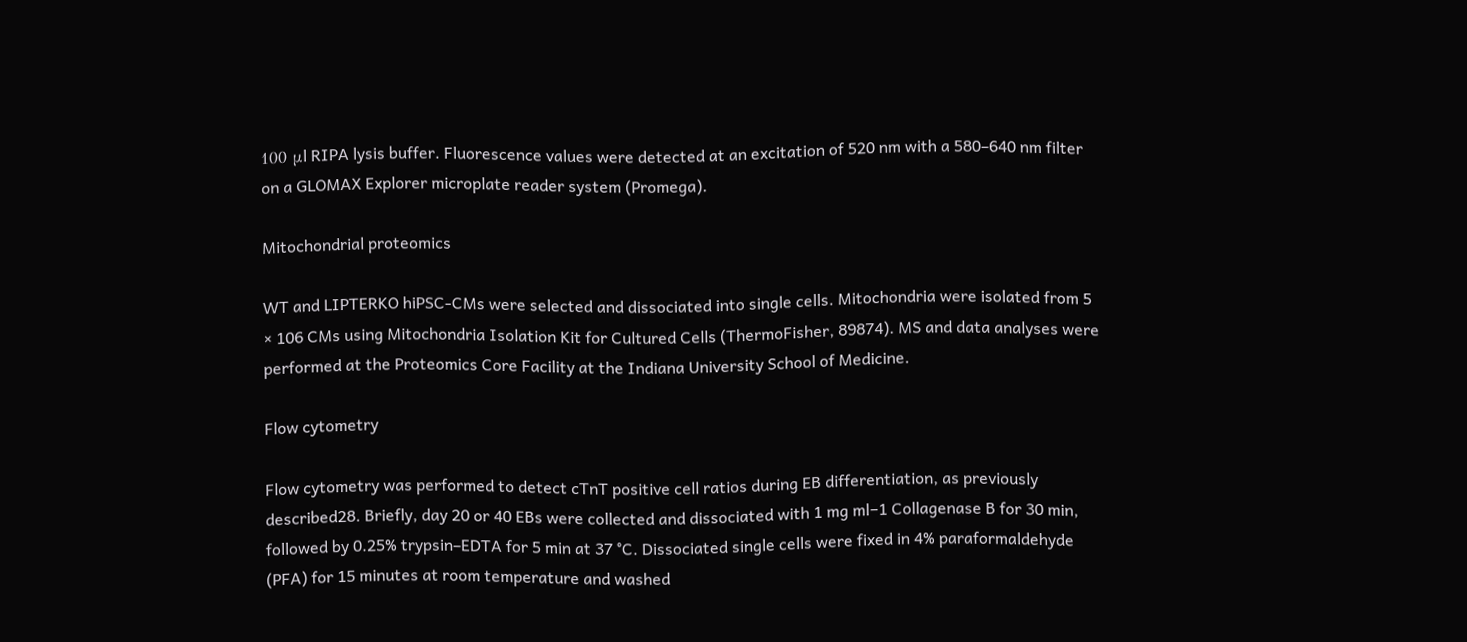100 μl RIPA lysis buffer. Fluorescence values were detected at an excitation of 520 nm with a 580–640 nm filter on a GLOMAX Explorer microplate reader system (Promega).

Mitochondrial proteomics

WT and LIPTERKO hiPSC-CMs were selected and dissociated into single cells. Mitochondria were isolated from 5 × 106 CMs using Mitochondria Isolation Kit for Cultured Cells (ThermoFisher, 89874). MS and data analyses were performed at the Proteomics Core Facility at the Indiana University School of Medicine.

Flow cytometry

Flow cytometry was performed to detect cTnT positive cell ratios during EB differentiation, as previously described28. Briefly, day 20 or 40 EBs were collected and dissociated with 1 mg ml−1 Collagenase B for 30 min, followed by 0.25% trypsin–EDTA for 5 min at 37 °C. Dissociated single cells were fixed in 4% paraformaldehyde (PFA) for 15 minutes at room temperature and washed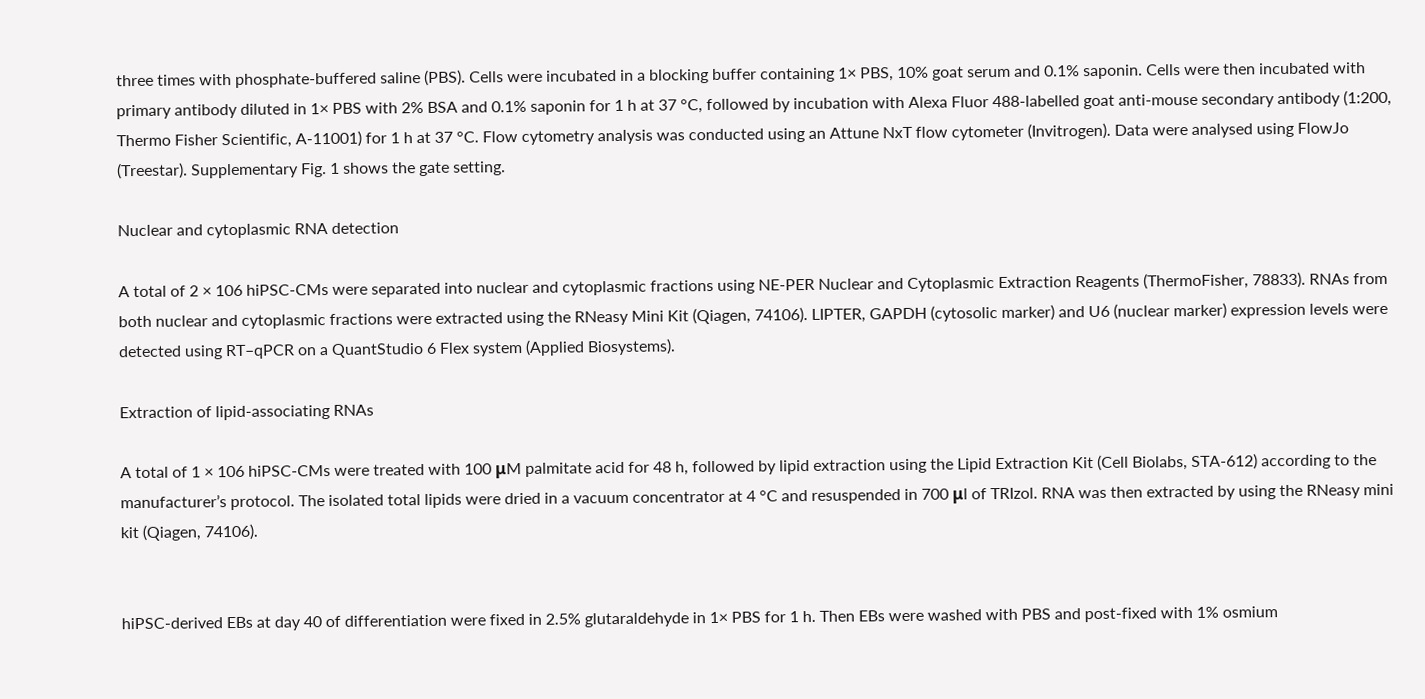three times with phosphate-buffered saline (PBS). Cells were incubated in a blocking buffer containing 1× PBS, 10% goat serum and 0.1% saponin. Cells were then incubated with primary antibody diluted in 1× PBS with 2% BSA and 0.1% saponin for 1 h at 37 °C, followed by incubation with Alexa Fluor 488-labelled goat anti-mouse secondary antibody (1:200, Thermo Fisher Scientific, A-11001) for 1 h at 37 °C. Flow cytometry analysis was conducted using an Attune NxT flow cytometer (Invitrogen). Data were analysed using FlowJo (Treestar). Supplementary Fig. 1 shows the gate setting.

Nuclear and cytoplasmic RNA detection

A total of 2 × 106 hiPSC-CMs were separated into nuclear and cytoplasmic fractions using NE-PER Nuclear and Cytoplasmic Extraction Reagents (ThermoFisher, 78833). RNAs from both nuclear and cytoplasmic fractions were extracted using the RNeasy Mini Kit (Qiagen, 74106). LIPTER, GAPDH (cytosolic marker) and U6 (nuclear marker) expression levels were detected using RT–qPCR on a QuantStudio 6 Flex system (Applied Biosystems).

Extraction of lipid-associating RNAs

A total of 1 × 106 hiPSC-CMs were treated with 100 μM palmitate acid for 48 h, followed by lipid extraction using the Lipid Extraction Kit (Cell Biolabs, STA-612) according to the manufacturer’s protocol. The isolated total lipids were dried in a vacuum concentrator at 4 °C and resuspended in 700 μl of TRIzol. RNA was then extracted by using the RNeasy mini kit (Qiagen, 74106).


hiPSC-derived EBs at day 40 of differentiation were fixed in 2.5% glutaraldehyde in 1× PBS for 1 h. Then EBs were washed with PBS and post-fixed with 1% osmium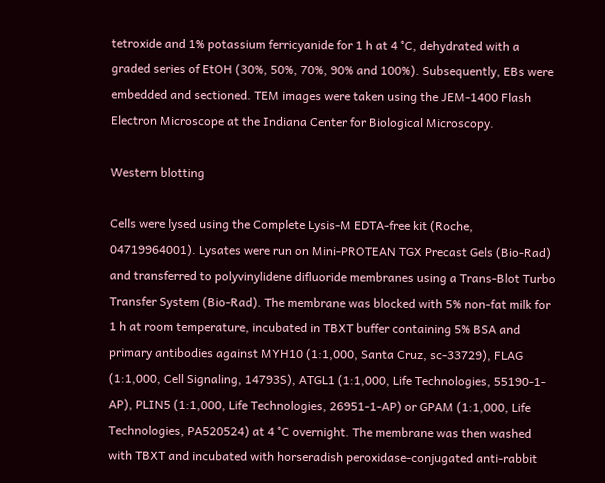tetroxide and 1% potassium ferricyanide for 1 h at 4 °C, dehydrated with a graded series of EtOH (30%, 50%, 70%, 90% and 100%). Subsequently, EBs were embedded and sectioned. TEM images were taken using the JEM-1400 Flash Electron Microscope at the Indiana Center for Biological Microscopy.

Western blotting

Cells were lysed using the Complete Lysis-M EDTA-free kit (Roche, 04719964001). Lysates were run on Mini-PROTEAN TGX Precast Gels (Bio-Rad) and transferred to polyvinylidene difluoride membranes using a Trans-Blot Turbo Transfer System (Bio-Rad). The membrane was blocked with 5% non-fat milk for 1 h at room temperature, incubated in TBXT buffer containing 5% BSA and primary antibodies against MYH10 (1:1,000, Santa Cruz, sc-33729), FLAG (1:1,000, Cell Signaling, 14793S), ATGL1 (1:1,000, Life Technologies, 55190-1-AP), PLIN5 (1:1,000, Life Technologies, 26951-1-AP) or GPAM (1:1,000, Life Technologies, PA520524) at 4 °C overnight. The membrane was then washed with TBXT and incubated with horseradish peroxidase-conjugated anti-rabbit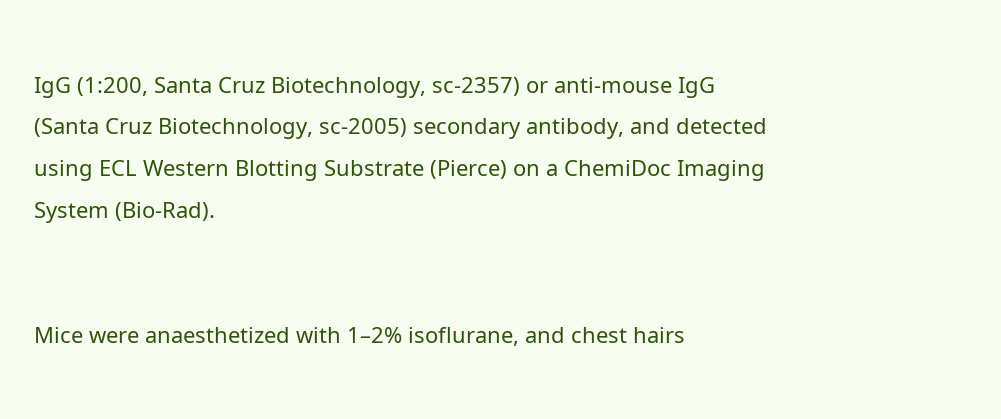IgG (1:200, Santa Cruz Biotechnology, sc-2357) or anti-mouse IgG (Santa Cruz Biotechnology, sc-2005) secondary antibody, and detected using ECL Western Blotting Substrate (Pierce) on a ChemiDoc Imaging System (Bio-Rad).


Mice were anaesthetized with 1–2% isoflurane, and chest hairs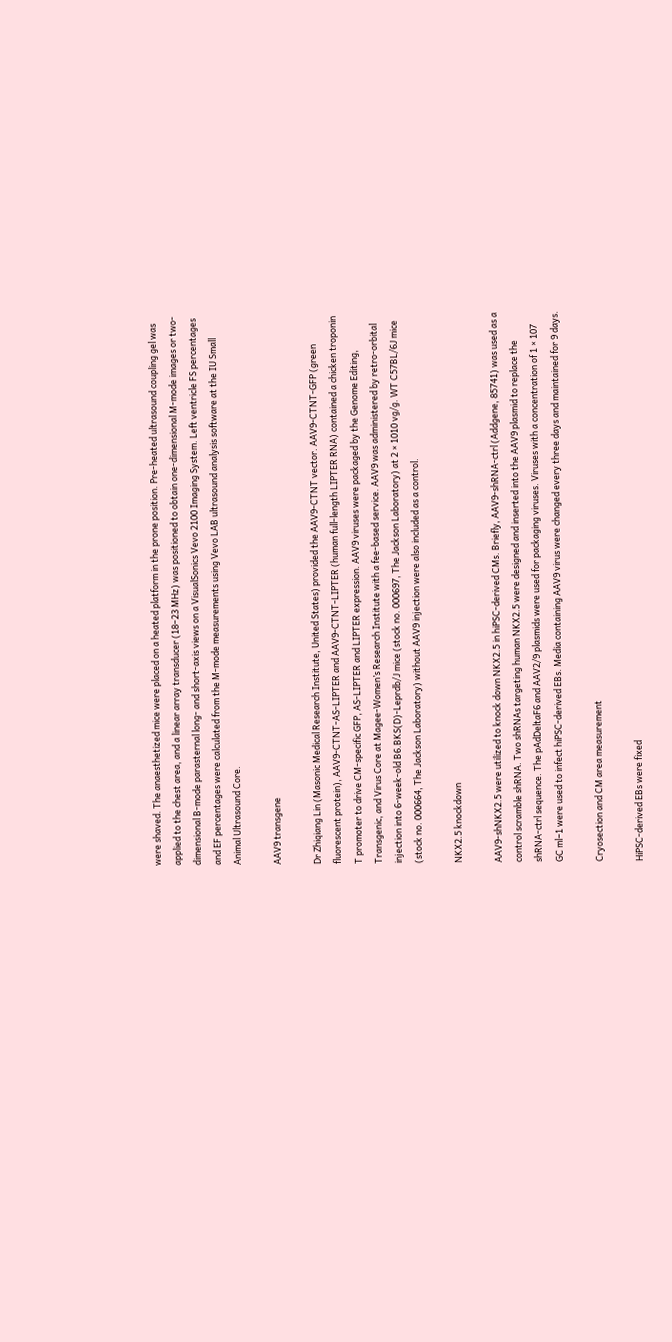were shaved. The anaesthetized mice were placed on a heated platform in the prone position. Pre-heated ultrasound coupling gel was applied to the chest area, and a linear array transducer (18–23 MHz) was positioned to obtain one-dimensional M-mode images or two-dimensional B-mode parasternal long- and short-axis views on a VisualSonics Vevo 2100 Imaging System. Left ventricle FS percentages and EF percentages were calculated from the M-mode measurements using Vevo LAB ultrasound analysis software at the IU Small Animal Ultrasound Core.

AAV9 transgene

Dr Zhiqiang Lin (Masonic Medical Research Institute, United States) provided the AAV9-CTNT vector. AAV9-CTNT-GFP (green fluorescent protein), AAV9-CTNT-AS-LIPTER and AAV9-CTNT-LIPTER (human full-length LIPTER RNA) contained a chicken troponin T promoter to drive CM-specific GFP, AS-LIPTER and LIPTER expression. AAV9 viruses were packaged by the Genome Editing, Transgenic, and Virus Core at Magee-Women’s Research Institute with a fee-based service. AAV9 was administered by retro-orbital injection into 6-week-old B6.BKS(D)-Leprdb/J mice (stock no. 000697, The Jackson Laboratory) at 2 × 1010 vg/g. WT C57BL/6J mice (stock no. 000664, The Jackson Laboratory) without AAV9 injection were also included as a control.

NKX2.5 knockdown

AAV9-shNKX2.5 were utilized to knock down NKX2.5 in hiPSC-derived CMs. Briefly, AAV9-shRNA-ctrl (Addgene, 85741) was used as a control scramble shRNA. Two shRNAs targeting human NKX2.5 were designed and inserted into the AAV9 plasmid to replace the shRNA-ctrl sequence. The pAdDeltaF6 and AAV2/9 plasmids were used for packaging viruses. Viruses with a concentration of 1 × 107 GC ml−1 were used to infect hiPSC-derived EBs. Media containing AAV9 virus were changed every three days and maintained for 9 days.

Cryosection and CM area measurement

HiPSC-derived EBs were fixed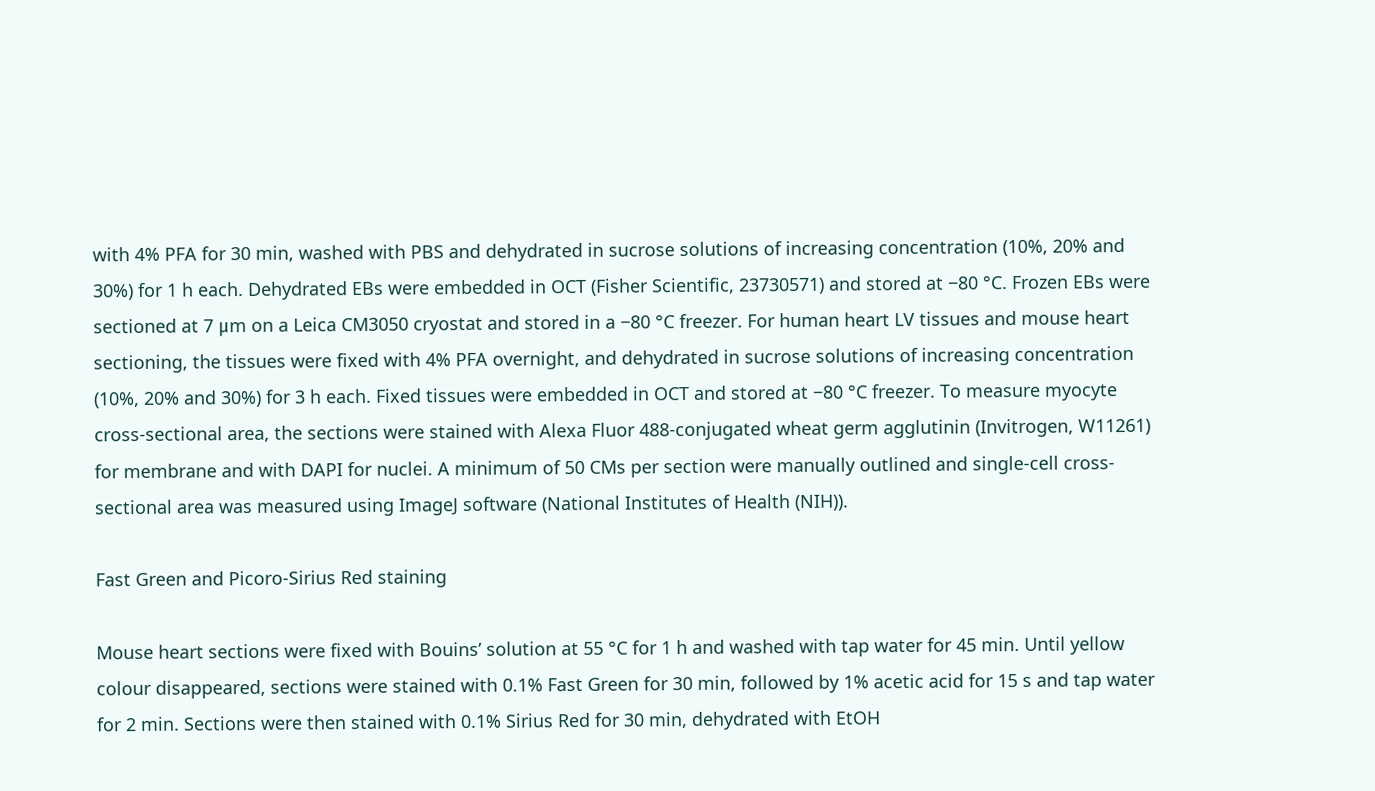with 4% PFA for 30 min, washed with PBS and dehydrated in sucrose solutions of increasing concentration (10%, 20% and 30%) for 1 h each. Dehydrated EBs were embedded in OCT (Fisher Scientific, 23730571) and stored at −80 °C. Frozen EBs were sectioned at 7 μm on a Leica CM3050 cryostat and stored in a −80 °C freezer. For human heart LV tissues and mouse heart sectioning, the tissues were fixed with 4% PFA overnight, and dehydrated in sucrose solutions of increasing concentration (10%, 20% and 30%) for 3 h each. Fixed tissues were embedded in OCT and stored at −80 °C freezer. To measure myocyte cross-sectional area, the sections were stained with Alexa Fluor 488-conjugated wheat germ agglutinin (Invitrogen, W11261) for membrane and with DAPI for nuclei. A minimum of 50 CMs per section were manually outlined and single-cell cross-sectional area was measured using ImageJ software (National Institutes of Health (NIH)).

Fast Green and Picoro-Sirius Red staining

Mouse heart sections were fixed with Bouins’ solution at 55 °C for 1 h and washed with tap water for 45 min. Until yellow colour disappeared, sections were stained with 0.1% Fast Green for 30 min, followed by 1% acetic acid for 15 s and tap water for 2 min. Sections were then stained with 0.1% Sirius Red for 30 min, dehydrated with EtOH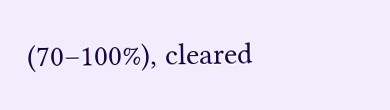(70–100%), cleared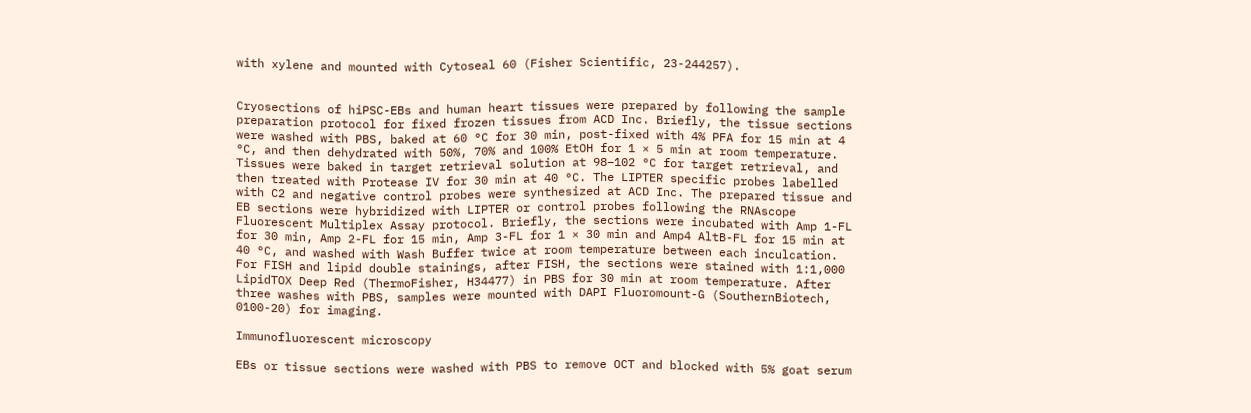with xylene and mounted with Cytoseal 60 (Fisher Scientific, 23-244257).


Cryosections of hiPSC-EBs and human heart tissues were prepared by following the sample preparation protocol for fixed frozen tissues from ACD Inc. Briefly, the tissue sections were washed with PBS, baked at 60 °C for 30 min, post-fixed with 4% PFA for 15 min at 4 °C, and then dehydrated with 50%, 70% and 100% EtOH for 1 × 5 min at room temperature. Tissues were baked in target retrieval solution at 98–102 °C for target retrieval, and then treated with Protease IV for 30 min at 40 °C. The LIPTER specific probes labelled with C2 and negative control probes were synthesized at ACD Inc. The prepared tissue and EB sections were hybridized with LIPTER or control probes following the RNAscope Fluorescent Multiplex Assay protocol. Briefly, the sections were incubated with Amp 1-FL for 30 min, Amp 2-FL for 15 min, Amp 3-FL for 1 × 30 min and Amp4 AltB-FL for 15 min at 40 °C, and washed with Wash Buffer twice at room temperature between each inculcation. For FISH and lipid double stainings, after FISH, the sections were stained with 1:1,000 LipidTOX Deep Red (ThermoFisher, H34477) in PBS for 30 min at room temperature. After three washes with PBS, samples were mounted with DAPI Fluoromount-G (SouthernBiotech, 0100-20) for imaging.

Immunofluorescent microscopy

EBs or tissue sections were washed with PBS to remove OCT and blocked with 5% goat serum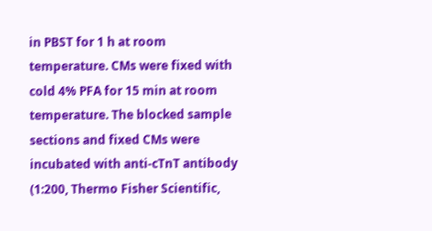in PBST for 1 h at room temperature. CMs were fixed with cold 4% PFA for 15 min at room temperature. The blocked sample sections and fixed CMs were incubated with anti-cTnT antibody (1:200, Thermo Fisher Scientific,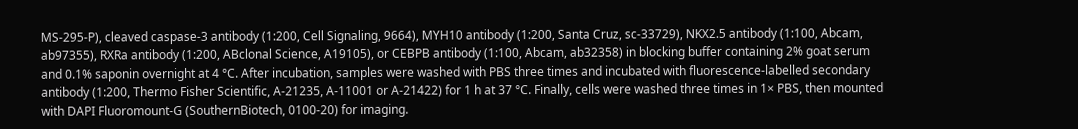MS-295-P), cleaved caspase-3 antibody (1:200, Cell Signaling, 9664), MYH10 antibody (1:200, Santa Cruz, sc-33729), NKX2.5 antibody (1:100, Abcam, ab97355), RXRa antibody (1:200, ABclonal Science, A19105), or CEBPB antibody (1:100, Abcam, ab32358) in blocking buffer containing 2% goat serum and 0.1% saponin overnight at 4 °C. After incubation, samples were washed with PBS three times and incubated with fluorescence-labelled secondary antibody (1:200, Thermo Fisher Scientific, A-21235, A-11001 or A-21422) for 1 h at 37 °C. Finally, cells were washed three times in 1× PBS, then mounted with DAPI Fluoromount-G (SouthernBiotech, 0100-20) for imaging.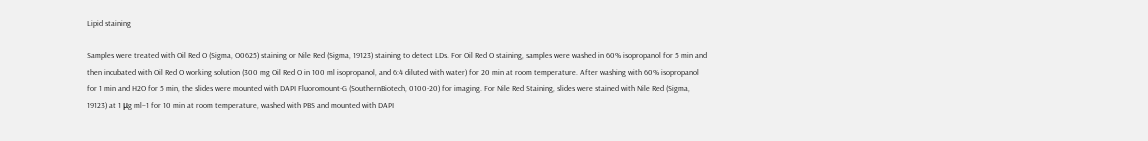Lipid staining

Samples were treated with Oil Red O (Sigma, O0625) staining or Nile Red (Sigma, 19123) staining to detect LDs. For Oil Red O staining, samples were washed in 60% isopropanol for 5 min and then incubated with Oil Red O working solution (300 mg Oil Red O in 100 ml isopropanol, and 6:4 diluted with water) for 20 min at room temperature. After washing with 60% isopropanol for 1 min and H2O for 5 min, the slides were mounted with DAPI Fluoromount-G (SouthernBiotech, 0100-20) for imaging. For Nile Red Staining, slides were stained with Nile Red (Sigma, 19123) at 1 μg ml−1 for 10 min at room temperature, washed with PBS and mounted with DAPI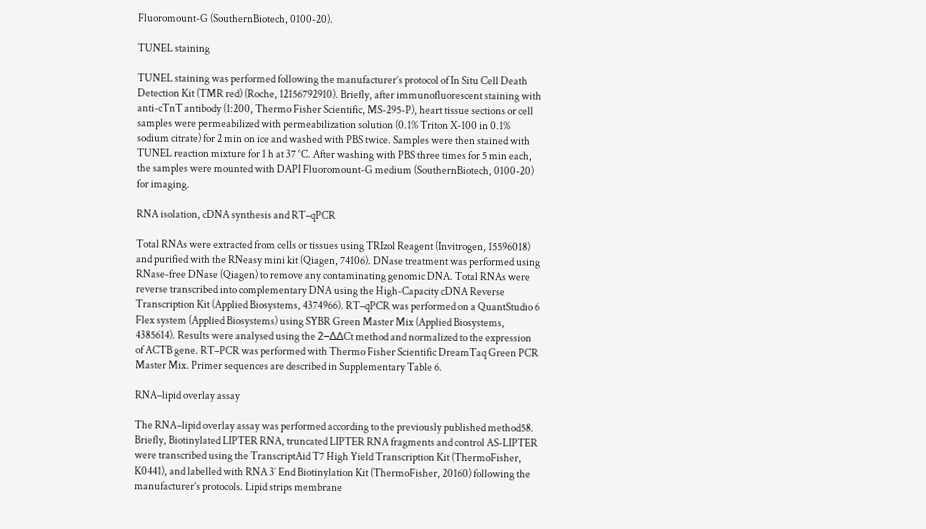Fluoromount-G (SouthernBiotech, 0100-20).

TUNEL staining

TUNEL staining was performed following the manufacturer’s protocol of In Situ Cell Death Detection Kit (TMR red) (Roche, 12156792910). Briefly, after immunofluorescent staining with anti-cTnT antibody (1:200, Thermo Fisher Scientific, MS-295-P), heart tissue sections or cell samples were permeabilized with permeabilization solution (0.1% Triton X-100 in 0.1% sodium citrate) for 2 min on ice and washed with PBS twice. Samples were then stained with TUNEL reaction mixture for 1 h at 37 °C. After washing with PBS three times for 5 min each, the samples were mounted with DAPI Fluoromount-G medium (SouthernBiotech, 0100-20) for imaging.

RNA isolation, cDNA synthesis and RT–qPCR

Total RNAs were extracted from cells or tissues using TRIzol Reagent (Invitrogen, 15596018) and purified with the RNeasy mini kit (Qiagen, 74106). DNase treatment was performed using RNase-free DNase (Qiagen) to remove any contaminating genomic DNA. Total RNAs were reverse transcribed into complementary DNA using the High-Capacity cDNA Reverse Transcription Kit (Applied Biosystems, 4374966). RT–qPCR was performed on a QuantStudio 6 Flex system (Applied Biosystems) using SYBR Green Master Mix (Applied Biosystems, 4385614). Results were analysed using the 2−ΔΔCt method and normalized to the expression of ACTB gene. RT–PCR was performed with Thermo Fisher Scientific DreamTaq Green PCR Master Mix. Primer sequences are described in Supplementary Table 6.

RNA–lipid overlay assay

The RNA–lipid overlay assay was performed according to the previously published method58. Briefly, Biotinylated LIPTER RNA, truncated LIPTER RNA fragments and control AS-LIPTER were transcribed using the TranscriptAid T7 High Yield Transcription Kit (ThermoFisher, K0441), and labelled with RNA 3′ End Biotinylation Kit (ThermoFisher, 20160) following the manufacturer’s protocols. Lipid strips membrane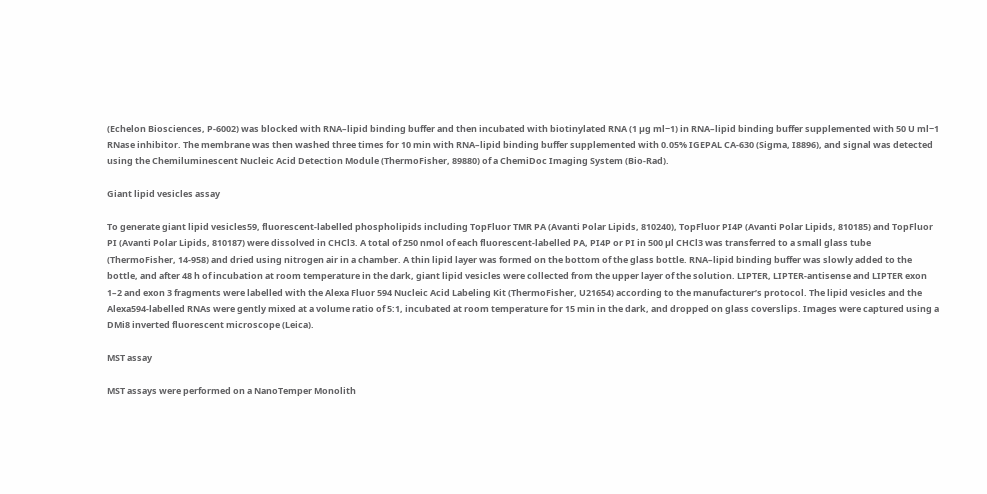(Echelon Biosciences, P-6002) was blocked with RNA–lipid binding buffer and then incubated with biotinylated RNA (1 µg ml−1) in RNA–lipid binding buffer supplemented with 50 U ml−1 RNase inhibitor. The membrane was then washed three times for 10 min with RNA–lipid binding buffer supplemented with 0.05% IGEPAL CA-630 (Sigma, I8896), and signal was detected using the Chemiluminescent Nucleic Acid Detection Module (ThermoFisher, 89880) of a ChemiDoc Imaging System (Bio-Rad).

Giant lipid vesicles assay

To generate giant lipid vesicles59, fluorescent-labelled phospholipids including TopFluor TMR PA (Avanti Polar Lipids, 810240), TopFluor PI4P (Avanti Polar Lipids, 810185) and TopFluor PI (Avanti Polar Lipids, 810187) were dissolved in CHCl3. A total of 250 nmol of each fluorescent-labelled PA, PI4P or PI in 500 µl CHCl3 was transferred to a small glass tube (ThermoFisher, 14-958) and dried using nitrogen air in a chamber. A thin lipid layer was formed on the bottom of the glass bottle. RNA–lipid binding buffer was slowly added to the bottle, and after 48 h of incubation at room temperature in the dark, giant lipid vesicles were collected from the upper layer of the solution. LIPTER, LIPTER-antisense and LIPTER exon 1–2 and exon 3 fragments were labelled with the Alexa Fluor 594 Nucleic Acid Labeling Kit (ThermoFisher, U21654) according to the manufacturer’s protocol. The lipid vesicles and the Alexa594-labelled RNAs were gently mixed at a volume ratio of 5:1, incubated at room temperature for 15 min in the dark, and dropped on glass coverslips. Images were captured using a DMi8 inverted fluorescent microscope (Leica).

MST assay

MST assays were performed on a NanoTemper Monolith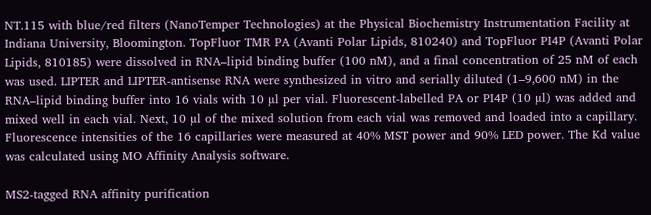NT.115 with blue/red filters (NanoTemper Technologies) at the Physical Biochemistry Instrumentation Facility at Indiana University, Bloomington. TopFluor TMR PA (Avanti Polar Lipids, 810240) and TopFluor PI4P (Avanti Polar Lipids, 810185) were dissolved in RNA–lipid binding buffer (100 nM), and a final concentration of 25 nM of each was used. LIPTER and LIPTER-antisense RNA were synthesized in vitro and serially diluted (1–9,600 nM) in the RNA–lipid binding buffer into 16 vials with 10 µl per vial. Fluorescent-labelled PA or PI4P (10 µl) was added and mixed well in each vial. Next, 10 µl of the mixed solution from each vial was removed and loaded into a capillary. Fluorescence intensities of the 16 capillaries were measured at 40% MST power and 90% LED power. The Kd value was calculated using MO Affinity Analysis software.

MS2-tagged RNA affinity purification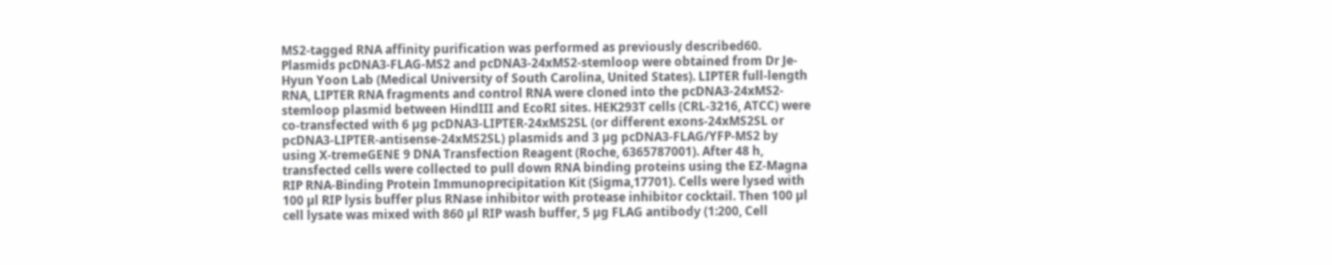MS2-tagged RNA affinity purification was performed as previously described60. Plasmids pcDNA3-FLAG-MS2 and pcDNA3-24xMS2-stemloop were obtained from Dr Je-Hyun Yoon Lab (Medical University of South Carolina, United States). LIPTER full-length RNA, LIPTER RNA fragments and control RNA were cloned into the pcDNA3-24xMS2-stemloop plasmid between HindIII and EcoRI sites. HEK293T cells (CRL-3216, ATCC) were co-transfected with 6 µg pcDNA3-LIPTER-24xMS2SL (or different exons-24xMS2SL or pcDNA3-LIPTER-antisense-24xMS2SL) plasmids and 3 µg pcDNA3-FLAG/YFP-MS2 by using X-tremeGENE 9 DNA Transfection Reagent (Roche, 6365787001). After 48 h, transfected cells were collected to pull down RNA binding proteins using the EZ-Magna RIP RNA-Binding Protein Immunoprecipitation Kit (Sigma,17701). Cells were lysed with 100 µl RIP lysis buffer plus RNase inhibitor with protease inhibitor cocktail. Then 100 µl cell lysate was mixed with 860 µl RIP wash buffer, 5 µg FLAG antibody (1:200, Cell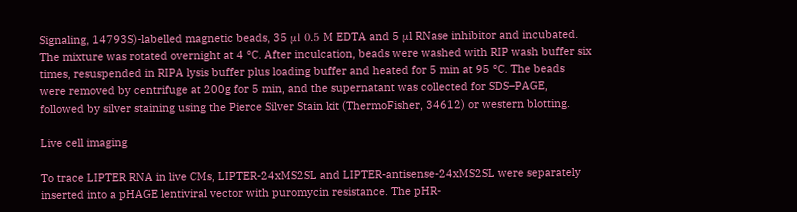Signaling, 14793S)-labelled magnetic beads, 35 μl 0.5 M EDTA and 5 μl RNase inhibitor and incubated. The mixture was rotated overnight at 4 °C. After inculcation, beads were washed with RIP wash buffer six times, resuspended in RIPA lysis buffer plus loading buffer and heated for 5 min at 95 °C. The beads were removed by centrifuge at 200g for 5 min, and the supernatant was collected for SDS–PAGE, followed by silver staining using the Pierce Silver Stain kit (ThermoFisher, 34612) or western blotting.

Live cell imaging

To trace LIPTER RNA in live CMs, LIPTER-24xMS2SL and LIPTER-antisense-24xMS2SL were separately inserted into a pHAGE lentiviral vector with puromycin resistance. The pHR-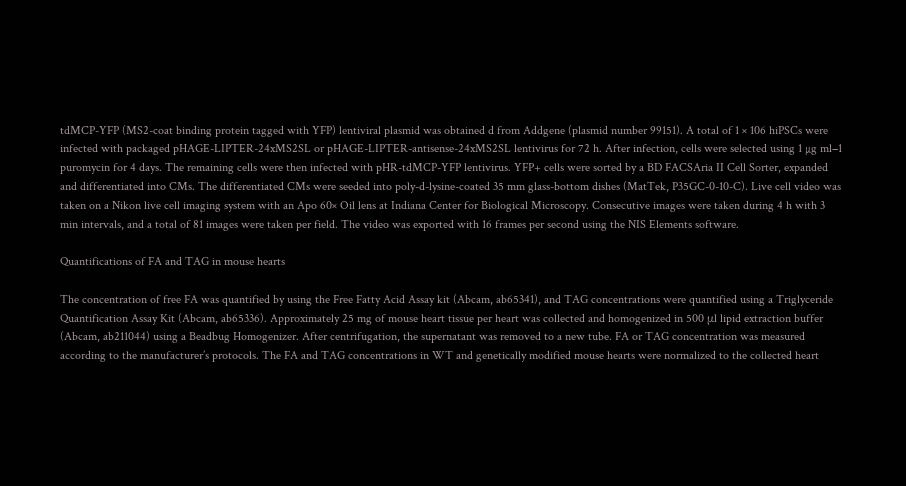tdMCP-YFP (MS2-coat binding protein tagged with YFP) lentiviral plasmid was obtained d from Addgene (plasmid number 99151). A total of 1 × 106 hiPSCs were infected with packaged pHAGE-LIPTER-24xMS2SL or pHAGE-LIPTER-antisense-24xMS2SL lentivirus for 72 h. After infection, cells were selected using 1 µg ml−1 puromycin for 4 days. The remaining cells were then infected with pHR-tdMCP-YFP lentivirus. YFP+ cells were sorted by a BD FACSAria II Cell Sorter, expanded and differentiated into CMs. The differentiated CMs were seeded into poly-d-lysine-coated 35 mm glass-bottom dishes (MatTek, P35GC-0-10-C). Live cell video was taken on a Nikon live cell imaging system with an Apo 60× Oil lens at Indiana Center for Biological Microscopy. Consecutive images were taken during 4 h with 3 min intervals, and a total of 81 images were taken per field. The video was exported with 16 frames per second using the NIS Elements software.

Quantifications of FA and TAG in mouse hearts

The concentration of free FA was quantified by using the Free Fatty Acid Assay kit (Abcam, ab65341), and TAG concentrations were quantified using a Triglyceride Quantification Assay Kit (Abcam, ab65336). Approximately 25 mg of mouse heart tissue per heart was collected and homogenized in 500 μl lipid extraction buffer (Abcam, ab211044) using a Beadbug Homogenizer. After centrifugation, the supernatant was removed to a new tube. FA or TAG concentration was measured according to the manufacturer’s protocols. The FA and TAG concentrations in WT and genetically modified mouse hearts were normalized to the collected heart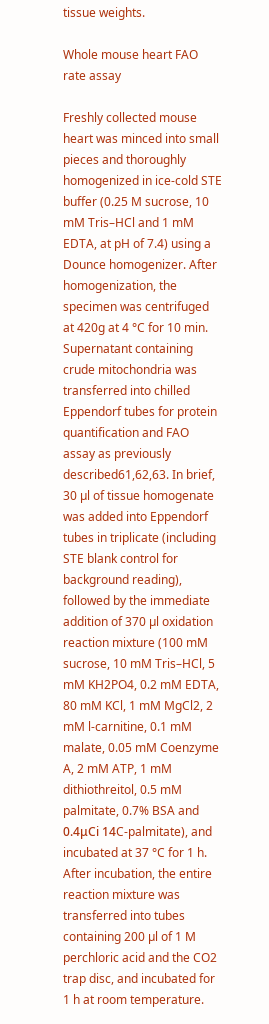tissue weights.

Whole mouse heart FAO rate assay

Freshly collected mouse heart was minced into small pieces and thoroughly homogenized in ice-cold STE buffer (0.25 M sucrose, 10 mM Tris–HCl and 1 mM EDTA, at pH of 7.4) using a Dounce homogenizer. After homogenization, the specimen was centrifuged at 420g at 4 °C for 10 min. Supernatant containing crude mitochondria was transferred into chilled Eppendorf tubes for protein quantification and FAO assay as previously described61,62,63. In brief, 30 µl of tissue homogenate was added into Eppendorf tubes in triplicate (including STE blank control for background reading), followed by the immediate addition of 370 µl oxidation reaction mixture (100 mM sucrose, 10 mM Tris–HCl, 5 mM KH2PO4, 0.2 mM EDTA, 80 mM KCl, 1 mM MgCl2, 2 mM l-carnitine, 0.1 mM malate, 0.05 mM Coenzyme A, 2 mM ATP, 1 mM dithiothreitol, 0.5 mM palmitate, 0.7% BSA and 0.4μCi 14C-palmitate), and incubated at 37 °C for 1 h. After incubation, the entire reaction mixture was transferred into tubes containing 200 µl of 1 M perchloric acid and the CO2 trap disc, and incubated for 1 h at room temperature.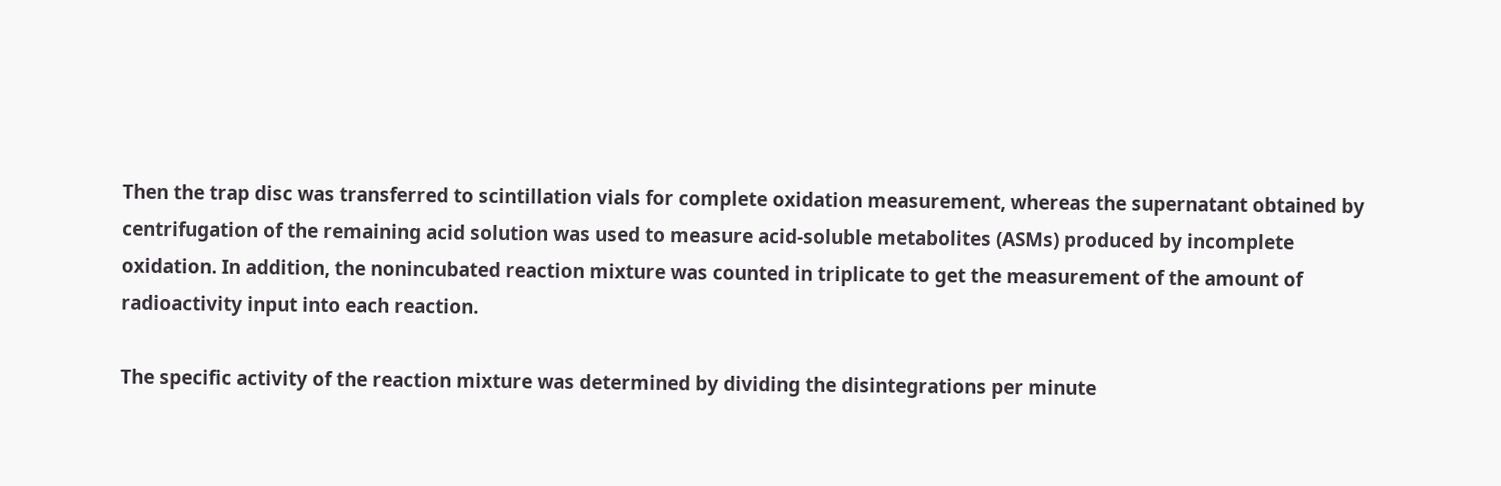Then the trap disc was transferred to scintillation vials for complete oxidation measurement, whereas the supernatant obtained by centrifugation of the remaining acid solution was used to measure acid-soluble metabolites (ASMs) produced by incomplete oxidation. In addition, the nonincubated reaction mixture was counted in triplicate to get the measurement of the amount of radioactivity input into each reaction.

The specific activity of the reaction mixture was determined by dividing the disintegrations per minute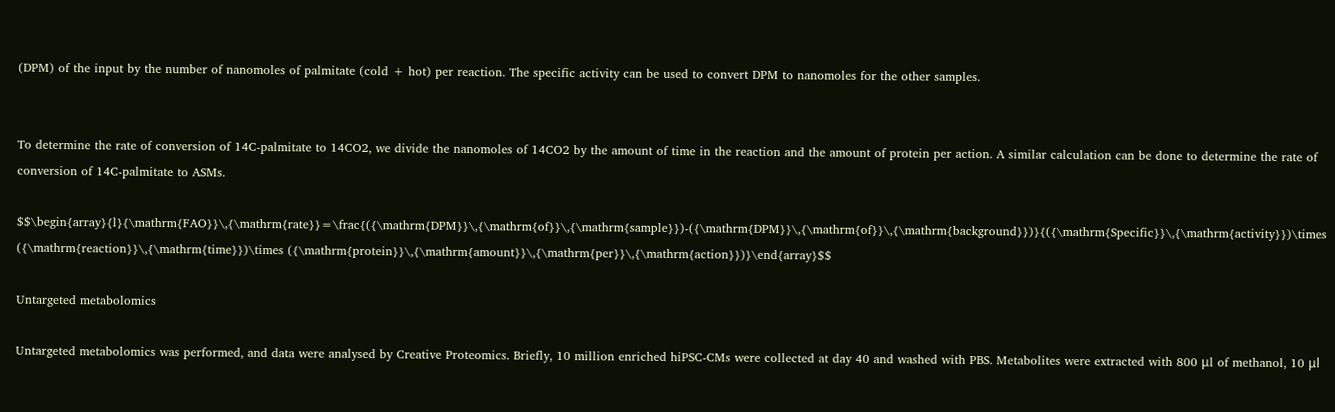(DPM) of the input by the number of nanomoles of palmitate (cold + hot) per reaction. The specific activity can be used to convert DPM to nanomoles for the other samples.


To determine the rate of conversion of 14C-palmitate to 14CO2, we divide the nanomoles of 14CO2 by the amount of time in the reaction and the amount of protein per action. A similar calculation can be done to determine the rate of conversion of 14C-palmitate to ASMs.

$$\begin{array}{l}{\mathrm{FAO}}\,{\mathrm{rate}}=\frac{({\mathrm{DPM}}\,{\mathrm{of}}\,{\mathrm{sample}})-({\mathrm{DPM}}\,{\mathrm{of}}\,{\mathrm{background}})}{({\mathrm{Specific}}\,{\mathrm{activity}})\times ({\mathrm{reaction}}\,{\mathrm{time}})\times ({\mathrm{protein}}\,{\mathrm{amount}}\,{\mathrm{per}}\,{\mathrm{action}})}\end{array}$$

Untargeted metabolomics

Untargeted metabolomics was performed, and data were analysed by Creative Proteomics. Briefly, 10 million enriched hiPSC-CMs were collected at day 40 and washed with PBS. Metabolites were extracted with 800 μl of methanol, 10 μl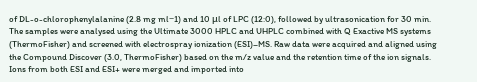of DL-o-chlorophenylalanine (2.8 mg ml−1) and 10 μl of LPC (12:0), followed by ultrasonication for 30 min. The samples were analysed using the Ultimate 3000 HPLC and UHPLC combined with Q Exactive MS systems (ThermoFisher) and screened with electrospray ionization (ESI)–MS. Raw data were acquired and aligned using the Compound Discover (3.0, ThermoFisher) based on the m/z value and the retention time of the ion signals. Ions from both ESI and ESI+ were merged and imported into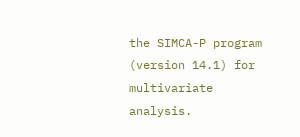the SIMCA-P program (version 14.1) for multivariate analysis.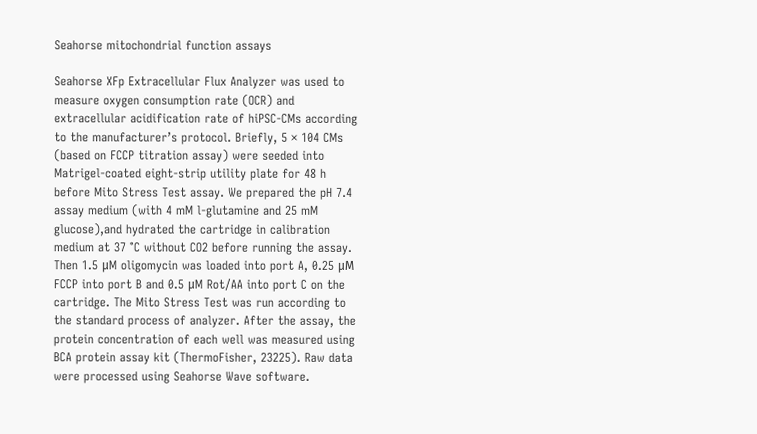Seahorse mitochondrial function assays

Seahorse XFp Extracellular Flux Analyzer was used to measure oxygen consumption rate (OCR) and extracellular acidification rate of hiPSC-CMs according to the manufacturer’s protocol. Briefly, 5 × 104 CMs (based on FCCP titration assay) were seeded into Matrigel-coated eight-strip utility plate for 48 h before Mito Stress Test assay. We prepared the pH 7.4 assay medium (with 4 mM l-glutamine and 25 mM glucose),and hydrated the cartridge in calibration medium at 37 °C without CO2 before running the assay. Then 1.5 μM oligomycin was loaded into port A, 0.25 μM FCCP into port B and 0.5 μM Rot/AA into port C on the cartridge. The Mito Stress Test was run according to the standard process of analyzer. After the assay, the protein concentration of each well was measured using BCA protein assay kit (ThermoFisher, 23225). Raw data were processed using Seahorse Wave software.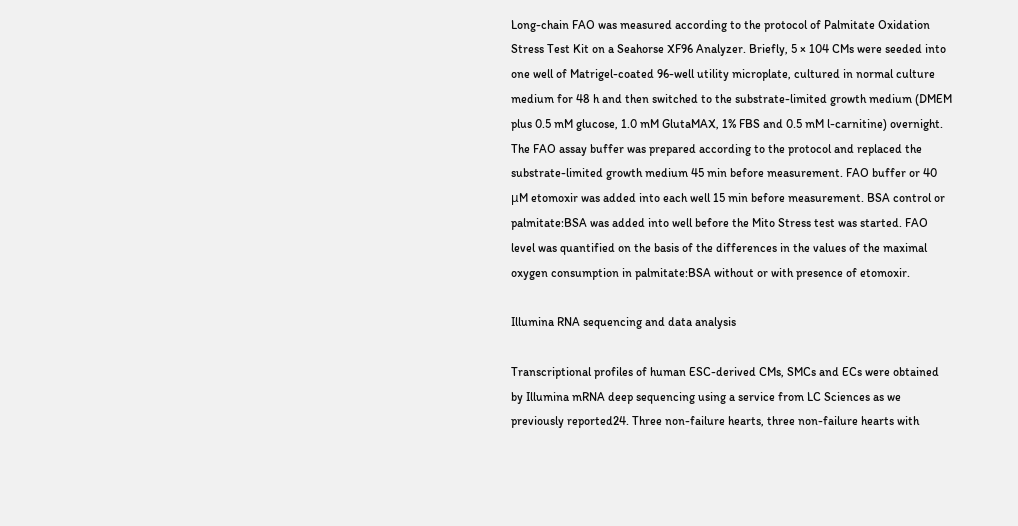Long-chain FAO was measured according to the protocol of Palmitate Oxidation Stress Test Kit on a Seahorse XF96 Analyzer. Briefly, 5 × 104 CMs were seeded into one well of Matrigel-coated 96-well utility microplate, cultured in normal culture medium for 48 h and then switched to the substrate-limited growth medium (DMEM plus 0.5 mM glucose, 1.0 mM GlutaMAX, 1% FBS and 0.5 mM l-carnitine) overnight. The FAO assay buffer was prepared according to the protocol and replaced the substrate-limited growth medium 45 min before measurement. FAO buffer or 40 μM etomoxir was added into each well 15 min before measurement. BSA control or palmitate:BSA was added into well before the Mito Stress test was started. FAO level was quantified on the basis of the differences in the values of the maximal oxygen consumption in palmitate:BSA without or with presence of etomoxir.

Illumina RNA sequencing and data analysis

Transcriptional profiles of human ESC-derived CMs, SMCs and ECs were obtained by Illumina mRNA deep sequencing using a service from LC Sciences as we previously reported24. Three non-failure hearts, three non-failure hearts with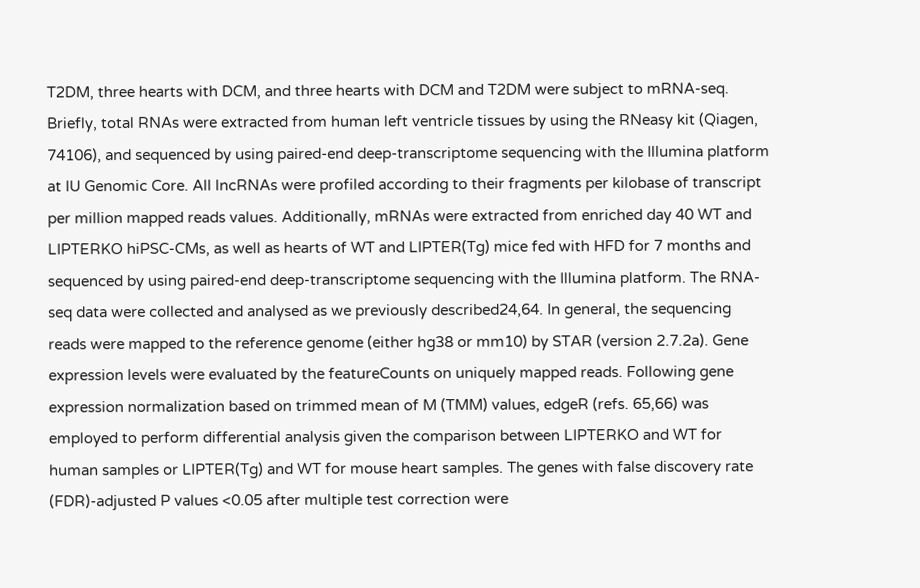T2DM, three hearts with DCM, and three hearts with DCM and T2DM were subject to mRNA-seq. Briefly, total RNAs were extracted from human left ventricle tissues by using the RNeasy kit (Qiagen, 74106), and sequenced by using paired-end deep-transcriptome sequencing with the Illumina platform at IU Genomic Core. All lncRNAs were profiled according to their fragments per kilobase of transcript per million mapped reads values. Additionally, mRNAs were extracted from enriched day 40 WT and LIPTERKO hiPSC-CMs, as well as hearts of WT and LIPTER(Tg) mice fed with HFD for 7 months and sequenced by using paired-end deep-transcriptome sequencing with the Illumina platform. The RNA-seq data were collected and analysed as we previously described24,64. In general, the sequencing reads were mapped to the reference genome (either hg38 or mm10) by STAR (version 2.7.2a). Gene expression levels were evaluated by the featureCounts on uniquely mapped reads. Following gene expression normalization based on trimmed mean of M (TMM) values, edgeR (refs. 65,66) was employed to perform differential analysis given the comparison between LIPTERKO and WT for human samples or LIPTER(Tg) and WT for mouse heart samples. The genes with false discovery rate (FDR)-adjusted P values <0.05 after multiple test correction were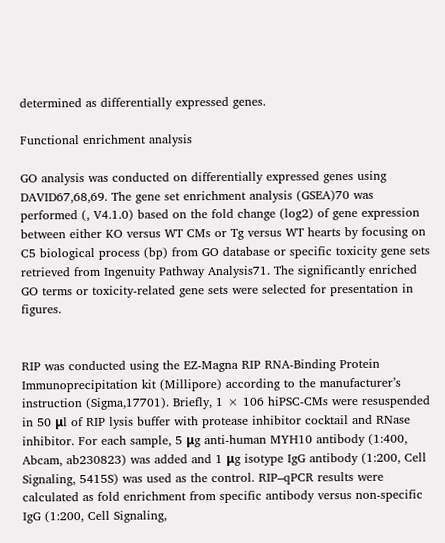determined as differentially expressed genes.

Functional enrichment analysis

GO analysis was conducted on differentially expressed genes using DAVID67,68,69. The gene set enrichment analysis (GSEA)70 was performed (, V4.1.0) based on the fold change (log2) of gene expression between either KO versus WT CMs or Tg versus WT hearts by focusing on C5 biological process (bp) from GO database or specific toxicity gene sets retrieved from Ingenuity Pathway Analysis71. The significantly enriched GO terms or toxicity-related gene sets were selected for presentation in figures.


RIP was conducted using the EZ-Magna RIP RNA-Binding Protein Immunoprecipitation kit (Millipore) according to the manufacturer’s instruction (Sigma,17701). Briefly, 1 × 106 hiPSC-CMs were resuspended in 50 μl of RIP lysis buffer with protease inhibitor cocktail and RNase inhibitor. For each sample, 5 μg anti-human MYH10 antibody (1:400, Abcam, ab230823) was added and 1 μg isotype IgG antibody (1:200, Cell Signaling, 5415S) was used as the control. RIP–qPCR results were calculated as fold enrichment from specific antibody versus non-specific IgG (1:200, Cell Signaling,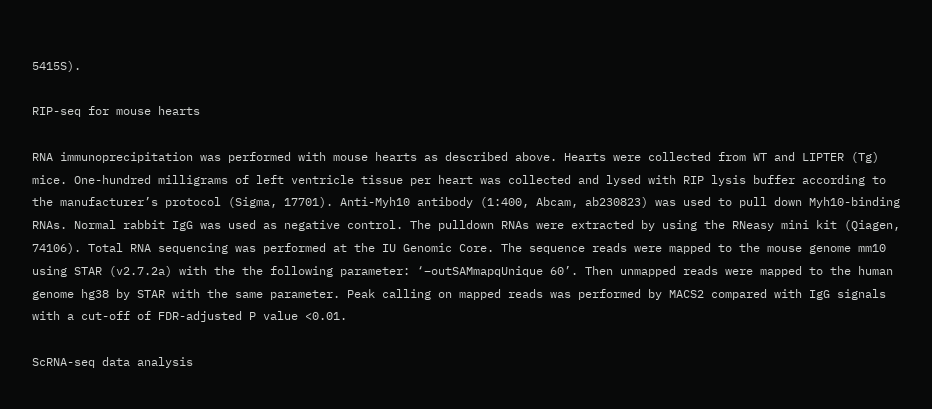5415S).

RIP-seq for mouse hearts

RNA immunoprecipitation was performed with mouse hearts as described above. Hearts were collected from WT and LIPTER (Tg) mice. One-hundred milligrams of left ventricle tissue per heart was collected and lysed with RIP lysis buffer according to the manufacturer’s protocol (Sigma, 17701). Anti-Myh10 antibody (1:400, Abcam, ab230823) was used to pull down Myh10-binding RNAs. Normal rabbit IgG was used as negative control. The pulldown RNAs were extracted by using the RNeasy mini kit (Qiagen, 74106). Total RNA sequencing was performed at the IU Genomic Core. The sequence reads were mapped to the mouse genome mm10 using STAR (v2.7.2a) with the the following parameter: ‘–outSAMmapqUnique 60’. Then unmapped reads were mapped to the human genome hg38 by STAR with the same parameter. Peak calling on mapped reads was performed by MACS2 compared with IgG signals with a cut-off of FDR-adjusted P value <0.01.

ScRNA-seq data analysis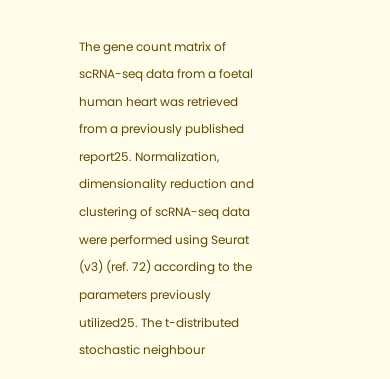The gene count matrix of scRNA-seq data from a foetal human heart was retrieved from a previously published report25. Normalization, dimensionality reduction and clustering of scRNA-seq data were performed using Seurat (v3) (ref. 72) according to the parameters previously utilized25. The t-distributed stochastic neighbour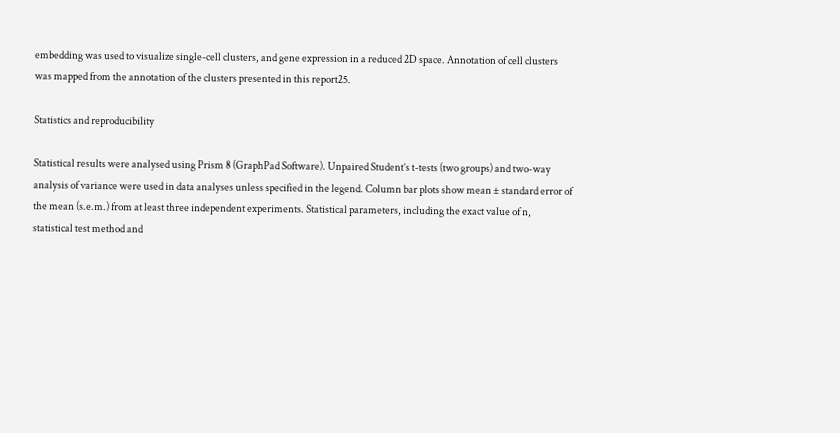embedding was used to visualize single-cell clusters, and gene expression in a reduced 2D space. Annotation of cell clusters was mapped from the annotation of the clusters presented in this report25.

Statistics and reproducibility

Statistical results were analysed using Prism 8 (GraphPad Software). Unpaired Student’s t-tests (two groups) and two-way analysis of variance were used in data analyses unless specified in the legend. Column bar plots show mean ± standard error of the mean (s.e.m.) from at least three independent experiments. Statistical parameters, including the exact value of n, statistical test method and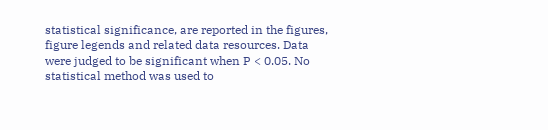statistical significance, are reported in the figures, figure legends and related data resources. Data were judged to be significant when P < 0.05. No statistical method was used to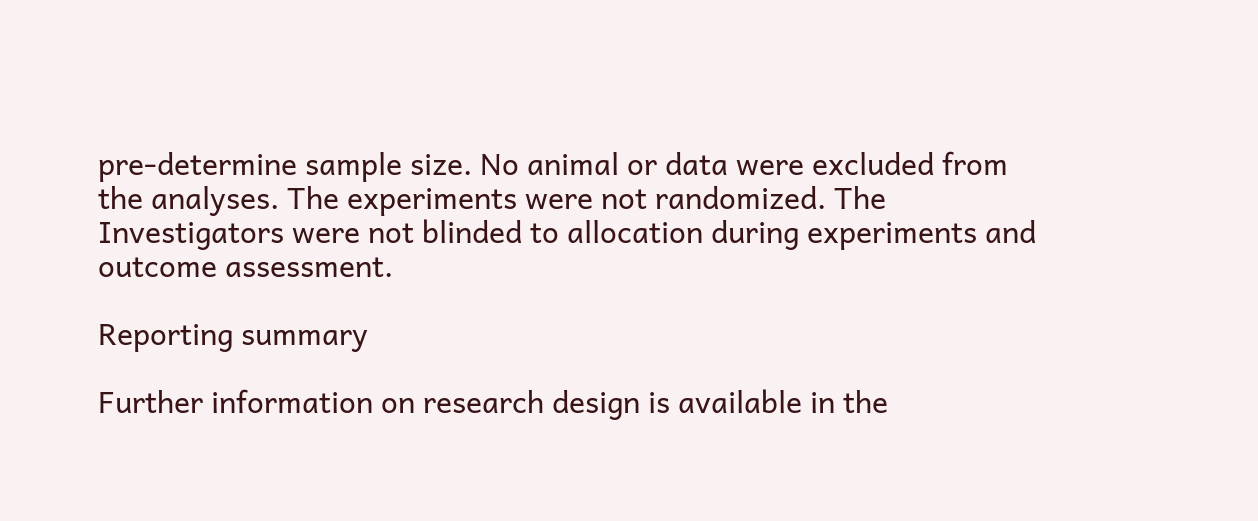pre-determine sample size. No animal or data were excluded from the analyses. The experiments were not randomized. The Investigators were not blinded to allocation during experiments and outcome assessment.

Reporting summary

Further information on research design is available in the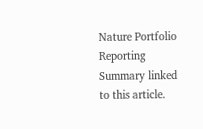Nature Portfolio Reporting Summary linked to this article.